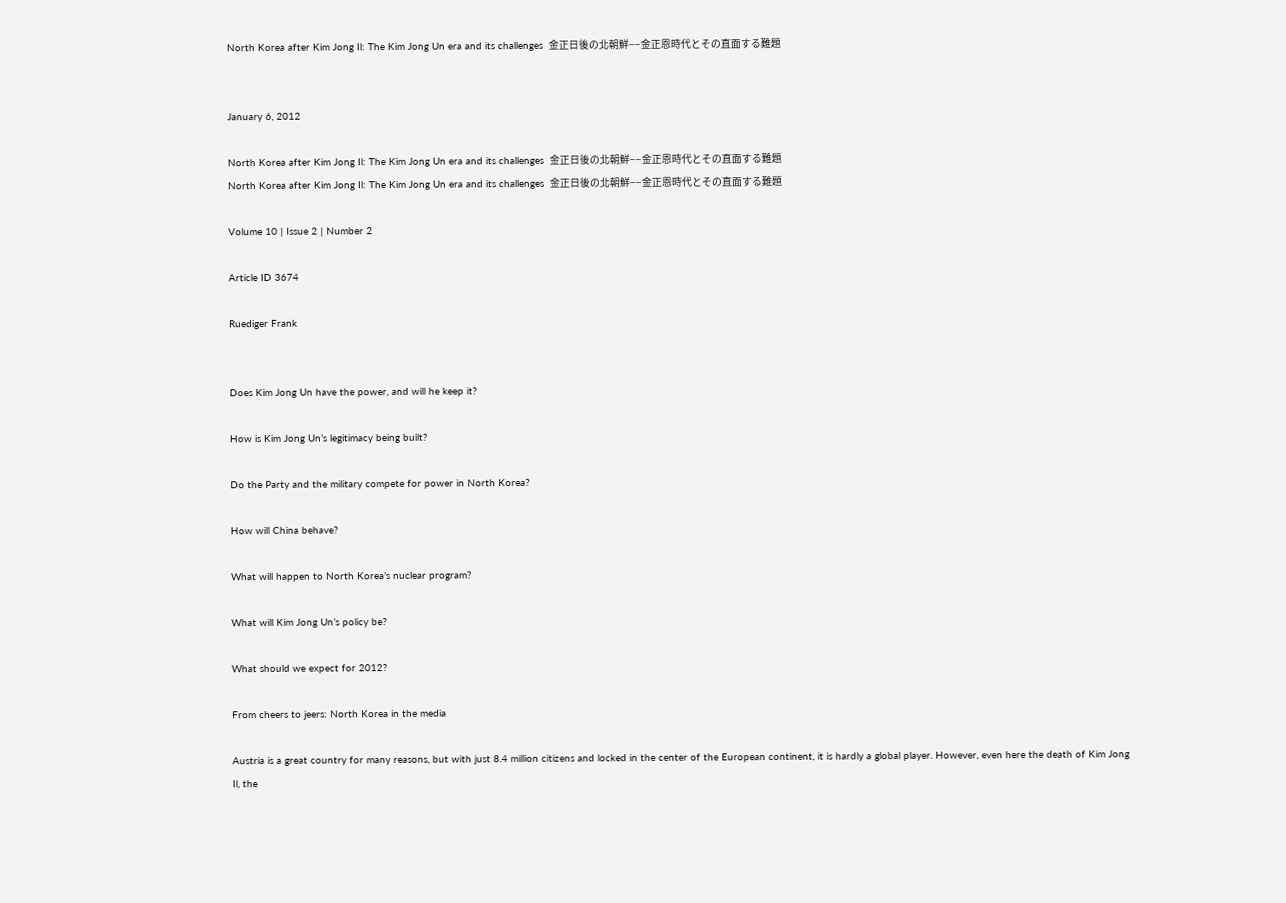North Korea after Kim Jong Il: The Kim Jong Un era and its challenges  金正日後の北朝鮮−−金正恩時代とその直面する難題


January 6, 2012

North Korea after Kim Jong Il: The Kim Jong Un era and its challenges  金正日後の北朝鮮−−金正恩時代とその直面する難題
North Korea after Kim Jong Il: The Kim Jong Un era and its challenges  金正日後の北朝鮮−−金正恩時代とその直面する難題

Volume 10 | Issue 2 | Number 2

Article ID 3674

Ruediger Frank


Does Kim Jong Un have the power, and will he keep it?

How is Kim Jong Un’s legitimacy being built?

Do the Party and the military compete for power in North Korea?

How will China behave?

What will happen to North Korea’s nuclear program?

What will Kim Jong Un’s policy be?

What should we expect for 2012?

From cheers to jeers: North Korea in the media

Austria is a great country for many reasons, but with just 8.4 million citizens and locked in the center of the European continent, it is hardly a global player. However, even here the death of Kim Jong Il, the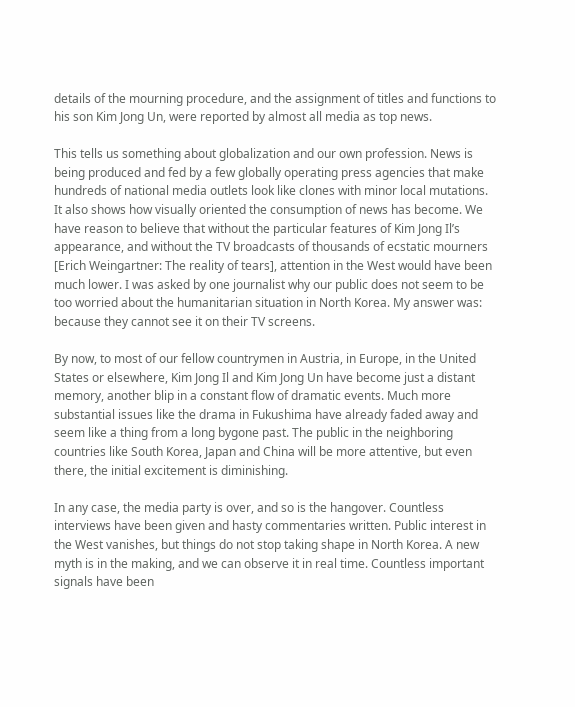details of the mourning procedure, and the assignment of titles and functions to his son Kim Jong Un, were reported by almost all media as top news.

This tells us something about globalization and our own profession. News is being produced and fed by a few globally operating press agencies that make hundreds of national media outlets look like clones with minor local mutations. It also shows how visually oriented the consumption of news has become. We have reason to believe that without the particular features of Kim Jong Il’s appearance, and without the TV broadcasts of thousands of ecstatic mourners [Erich Weingartner: The reality of tears], attention in the West would have been much lower. I was asked by one journalist why our public does not seem to be too worried about the humanitarian situation in North Korea. My answer was: because they cannot see it on their TV screens.

By now, to most of our fellow countrymen in Austria, in Europe, in the United States or elsewhere, Kim Jong Il and Kim Jong Un have become just a distant memory, another blip in a constant flow of dramatic events. Much more substantial issues like the drama in Fukushima have already faded away and seem like a thing from a long bygone past. The public in the neighboring countries like South Korea, Japan and China will be more attentive, but even there, the initial excitement is diminishing.

In any case, the media party is over, and so is the hangover. Countless interviews have been given and hasty commentaries written. Public interest in the West vanishes, but things do not stop taking shape in North Korea. A new myth is in the making, and we can observe it in real time. Countless important signals have been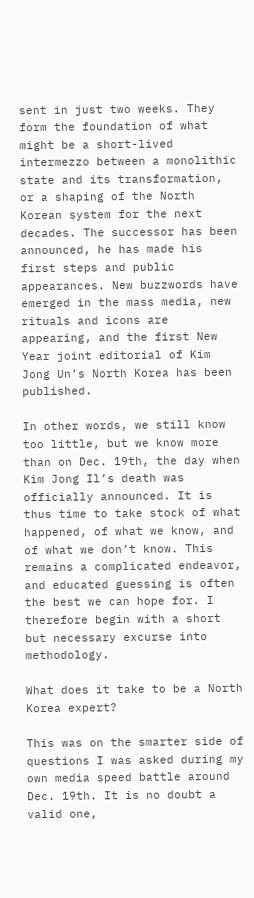sent in just two weeks. They form the foundation of what might be a short-lived intermezzo between a monolithic state and its transformation, or a shaping of the North Korean system for the next decades. The successor has been announced, he has made his first steps and public appearances. New buzzwords have emerged in the mass media, new rituals and icons are appearing, and the first New Year joint editorial of Kim Jong Un’s North Korea has been published.

In other words, we still know too little, but we know more than on Dec. 19th, the day when Kim Jong Il’s death was officially announced. It is thus time to take stock of what happened, of what we know, and of what we don’t know. This remains a complicated endeavor, and educated guessing is often the best we can hope for. I therefore begin with a short but necessary excurse into methodology.

What does it take to be a North Korea expert?

This was on the smarter side of questions I was asked during my own media speed battle around Dec. 19th. It is no doubt a valid one,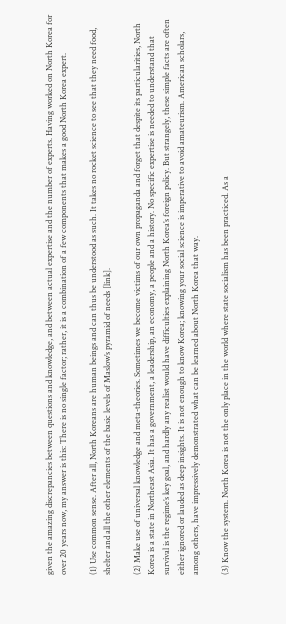given the amazing discrepancies between questions and knowledge, and between actual expertise and the number of experts. Having worked on North Korea for over 20 years now, my answer is this: There is no single factor; rather, it is a combination of a few components that makes a good North Korea expert.

(1) Use common sense. After all, North Koreans are human beings and can thus be understood as such. It takes no rocket science to see that they need food, shelter and all the other elements of the basic levels of Maslow’s pyramid of needs [link].

(2) Make use of universal knowledge and meta-theories. Sometimes we become victims of our own propaganda and forget that despite its particularities, North Korea is a state in Northeast Asia. It has a government, a leadership, an economy, a people and a history. No specific expertise is needed to understand that survival is the regime’s key goal, and hardly any realist would have difficulties explaining North Korea’s foreign policy. But strangely, these simple facts are often either ignored or lauded as deep insights. It is not enough to know Korea; knowing your social science is imperative to avoid amateurism. American scholars, among others, have impressively demonstrated what can be learned about North Korea that way.

(3) Know the system. North Korea is not the only place in the world where state socialism has been practiced. As a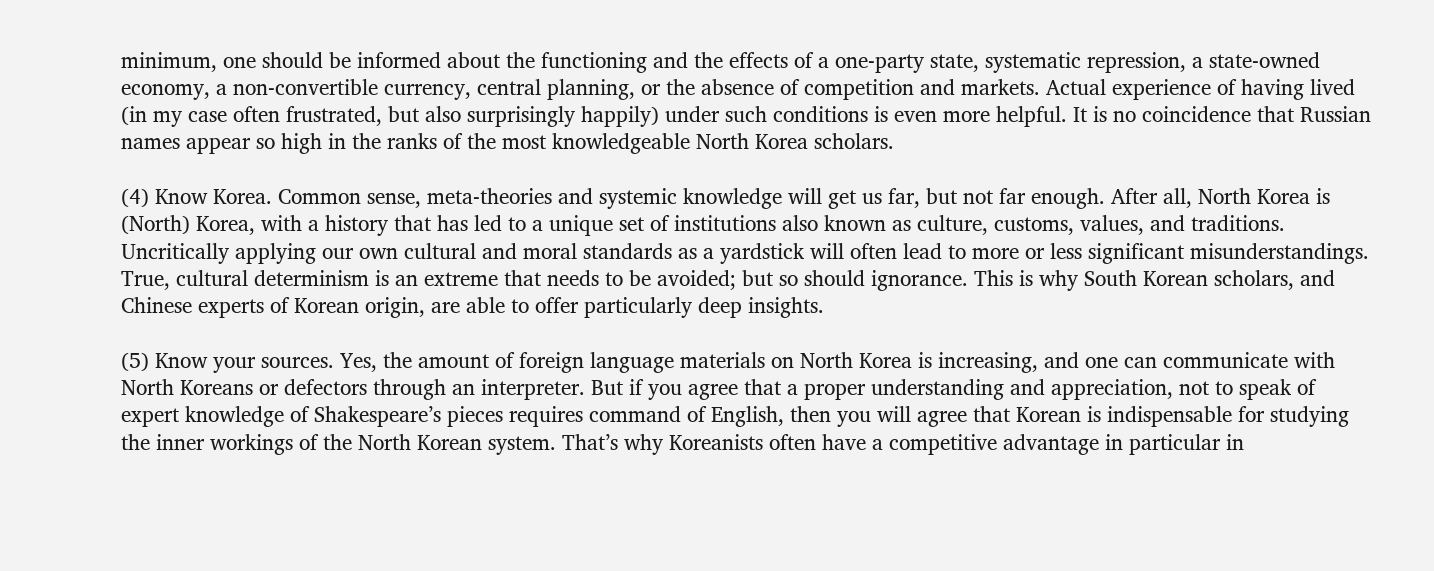minimum, one should be informed about the functioning and the effects of a one-party state, systematic repression, a state-owned economy, a non-convertible currency, central planning, or the absence of competition and markets. Actual experience of having lived (in my case often frustrated, but also surprisingly happily) under such conditions is even more helpful. It is no coincidence that Russian names appear so high in the ranks of the most knowledgeable North Korea scholars.

(4) Know Korea. Common sense, meta-theories and systemic knowledge will get us far, but not far enough. After all, North Korea is (North) Korea, with a history that has led to a unique set of institutions also known as culture, customs, values, and traditions. Uncritically applying our own cultural and moral standards as a yardstick will often lead to more or less significant misunderstandings. True, cultural determinism is an extreme that needs to be avoided; but so should ignorance. This is why South Korean scholars, and Chinese experts of Korean origin, are able to offer particularly deep insights.

(5) Know your sources. Yes, the amount of foreign language materials on North Korea is increasing, and one can communicate with North Koreans or defectors through an interpreter. But if you agree that a proper understanding and appreciation, not to speak of expert knowledge of Shakespeare’s pieces requires command of English, then you will agree that Korean is indispensable for studying the inner workings of the North Korean system. That’s why Koreanists often have a competitive advantage in particular in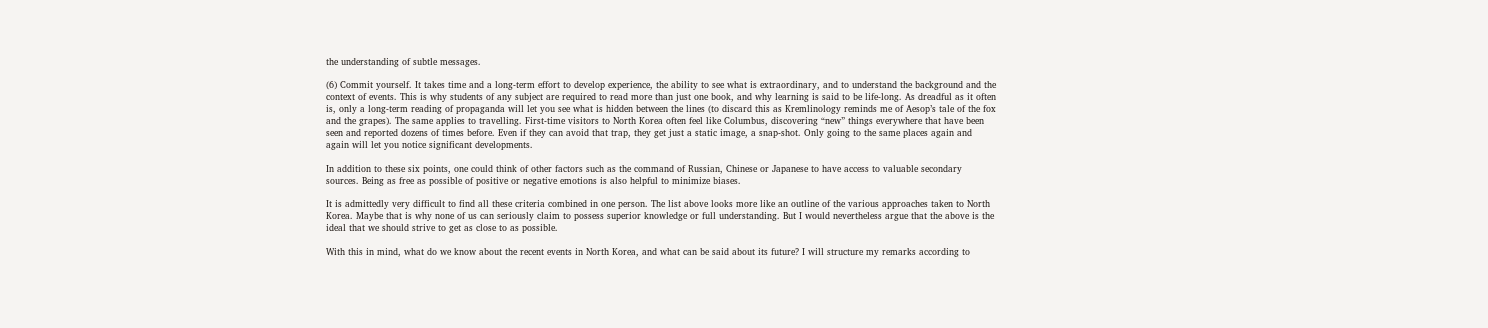the understanding of subtle messages.

(6) Commit yourself. It takes time and a long-term effort to develop experience, the ability to see what is extraordinary, and to understand the background and the context of events. This is why students of any subject are required to read more than just one book, and why learning is said to be life-long. As dreadful as it often is, only a long-term reading of propaganda will let you see what is hidden between the lines (to discard this as Kremlinology reminds me of Aesop’s tale of the fox and the grapes). The same applies to travelling. First-time visitors to North Korea often feel like Columbus, discovering “new” things everywhere that have been seen and reported dozens of times before. Even if they can avoid that trap, they get just a static image, a snap-shot. Only going to the same places again and again will let you notice significant developments.

In addition to these six points, one could think of other factors such as the command of Russian, Chinese or Japanese to have access to valuable secondary sources. Being as free as possible of positive or negative emotions is also helpful to minimize biases.

It is admittedly very difficult to find all these criteria combined in one person. The list above looks more like an outline of the various approaches taken to North Korea. Maybe that is why none of us can seriously claim to possess superior knowledge or full understanding. But I would nevertheless argue that the above is the ideal that we should strive to get as close to as possible.

With this in mind, what do we know about the recent events in North Korea, and what can be said about its future? I will structure my remarks according to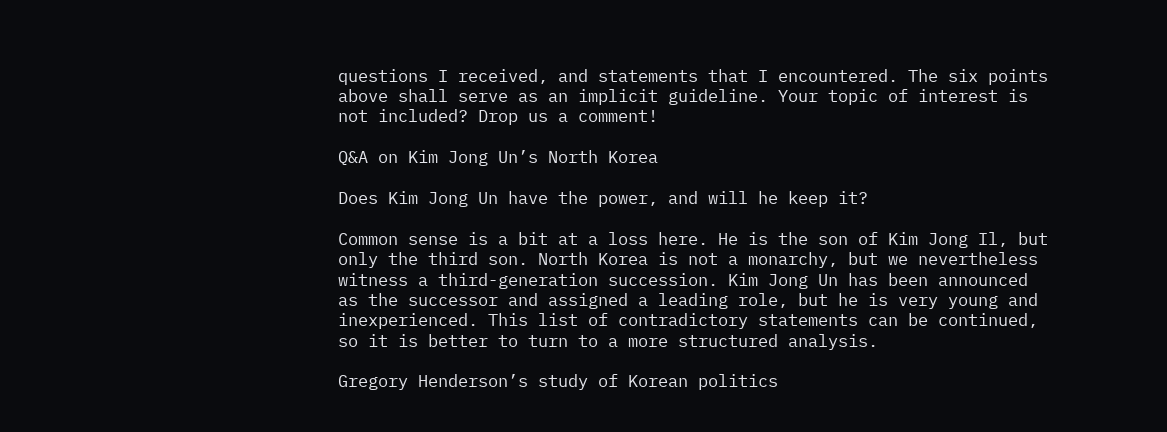questions I received, and statements that I encountered. The six points above shall serve as an implicit guideline. Your topic of interest is not included? Drop us a comment!

Q&A on Kim Jong Un’s North Korea

Does Kim Jong Un have the power, and will he keep it?

Common sense is a bit at a loss here. He is the son of Kim Jong Il, but only the third son. North Korea is not a monarchy, but we nevertheless witness a third-generation succession. Kim Jong Un has been announced as the successor and assigned a leading role, but he is very young and inexperienced. This list of contradictory statements can be continued, so it is better to turn to a more structured analysis.

Gregory Henderson’s study of Korean politics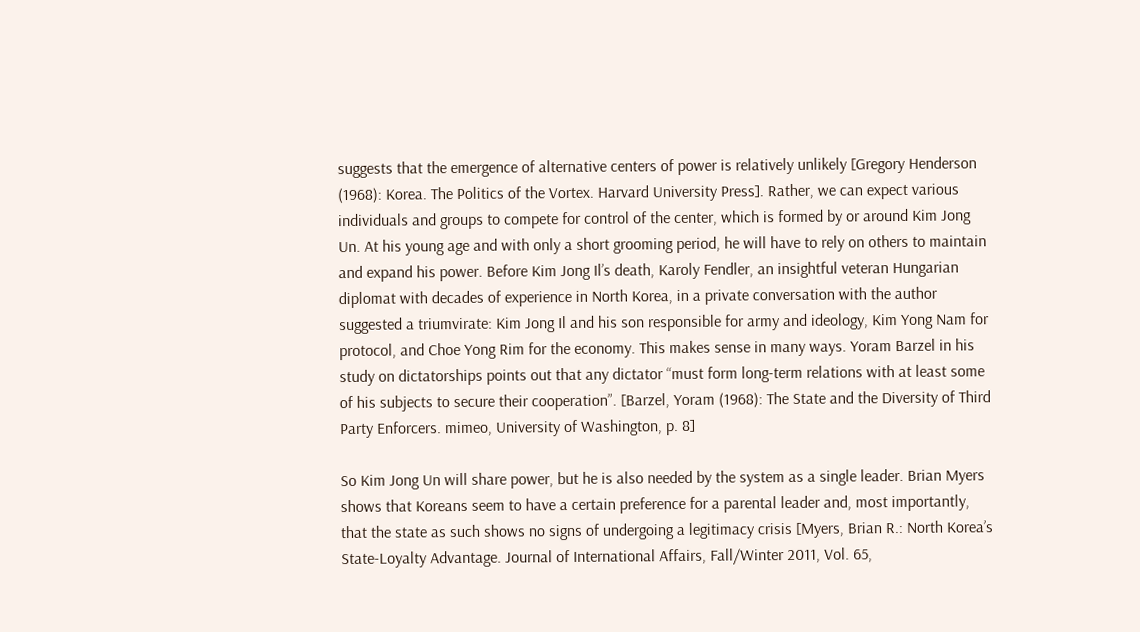suggests that the emergence of alternative centers of power is relatively unlikely [Gregory Henderson (1968): Korea. The Politics of the Vortex. Harvard University Press]. Rather, we can expect various individuals and groups to compete for control of the center, which is formed by or around Kim Jong Un. At his young age and with only a short grooming period, he will have to rely on others to maintain and expand his power. Before Kim Jong Il’s death, Karoly Fendler, an insightful veteran Hungarian diplomat with decades of experience in North Korea, in a private conversation with the author suggested a triumvirate: Kim Jong Il and his son responsible for army and ideology, Kim Yong Nam for protocol, and Choe Yong Rim for the economy. This makes sense in many ways. Yoram Barzel in his study on dictatorships points out that any dictator “must form long-term relations with at least some of his subjects to secure their cooperation”. [Barzel, Yoram (1968): The State and the Diversity of Third Party Enforcers. mimeo, University of Washington, p. 8]

So Kim Jong Un will share power, but he is also needed by the system as a single leader. Brian Myers shows that Koreans seem to have a certain preference for a parental leader and, most importantly, that the state as such shows no signs of undergoing a legitimacy crisis [Myers, Brian R.: North Korea’s State-Loyalty Advantage. Journal of International Affairs, Fall/Winter 2011, Vol. 65,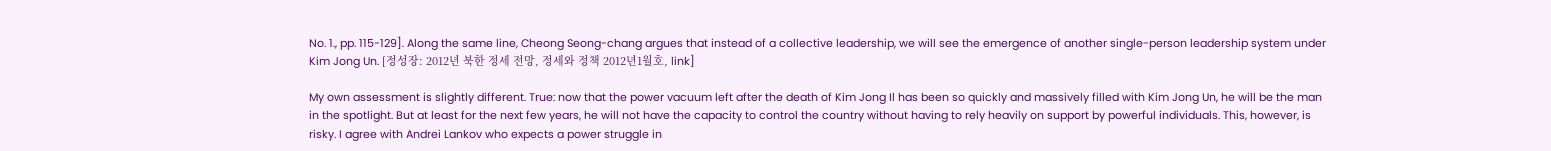No. 1., pp. 115-129]. Along the same line, Cheong Seong-chang argues that instead of a collective leadership, we will see the emergence of another single-person leadership system under Kim Jong Un. [정성장: 2012년 북한 정세 전망, 정세와 정책 2012년1월호, link]

My own assessment is slightly different. True: now that the power vacuum left after the death of Kim Jong Il has been so quickly and massively filled with Kim Jong Un, he will be the man in the spotlight. But at least for the next few years, he will not have the capacity to control the country without having to rely heavily on support by powerful individuals. This, however, is risky. I agree with Andrei Lankov who expects a power struggle in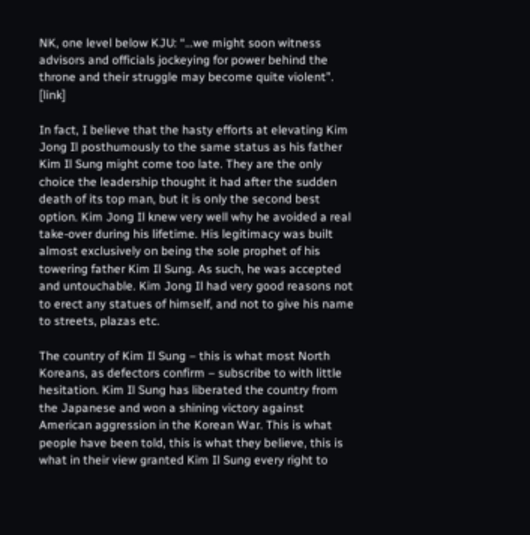NK, one level below KJU: “…we might soon witness advisors and officials jockeying for power behind the throne and their struggle may become quite violent”. [link]

In fact, I believe that the hasty efforts at elevating Kim Jong Il posthumously to the same status as his father Kim Il Sung might come too late. They are the only choice the leadership thought it had after the sudden death of its top man, but it is only the second best option. Kim Jong Il knew very well why he avoided a real take-over during his lifetime. His legitimacy was built almost exclusively on being the sole prophet of his towering father Kim Il Sung. As such, he was accepted and untouchable. Kim Jong Il had very good reasons not to erect any statues of himself, and not to give his name to streets, plazas etc.

The country of Kim Il Sung – this is what most North Koreans, as defectors confirm – subscribe to with little hesitation. Kim Il Sung has liberated the country from the Japanese and won a shining victory against American aggression in the Korean War. This is what people have been told, this is what they believe, this is what in their view granted Kim Il Sung every right to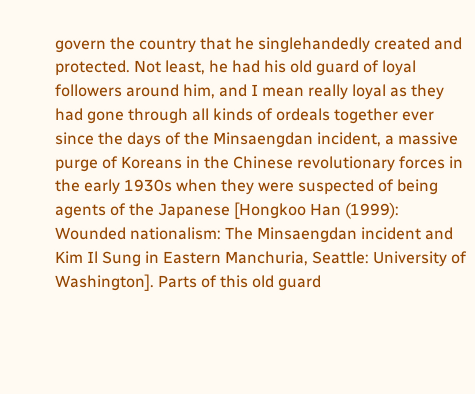govern the country that he singlehandedly created and protected. Not least, he had his old guard of loyal followers around him, and I mean really loyal as they had gone through all kinds of ordeals together ever since the days of the Minsaengdan incident, a massive purge of Koreans in the Chinese revolutionary forces in the early 1930s when they were suspected of being agents of the Japanese [Hongkoo Han (1999): Wounded nationalism: The Minsaengdan incident and Kim Il Sung in Eastern Manchuria, Seattle: University of Washington]. Parts of this old guard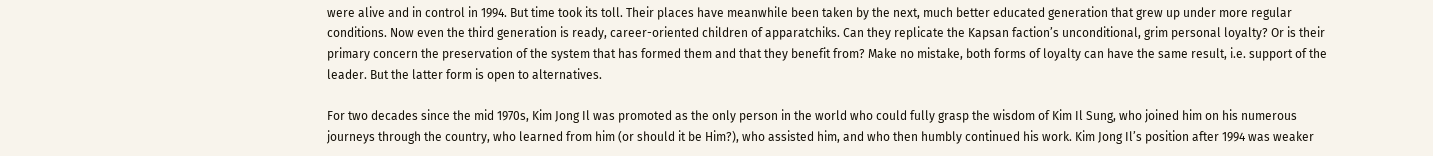were alive and in control in 1994. But time took its toll. Their places have meanwhile been taken by the next, much better educated generation that grew up under more regular conditions. Now even the third generation is ready, career-oriented children of apparatchiks. Can they replicate the Kapsan faction’s unconditional, grim personal loyalty? Or is their primary concern the preservation of the system that has formed them and that they benefit from? Make no mistake, both forms of loyalty can have the same result, i.e. support of the leader. But the latter form is open to alternatives.

For two decades since the mid 1970s, Kim Jong Il was promoted as the only person in the world who could fully grasp the wisdom of Kim Il Sung, who joined him on his numerous journeys through the country, who learned from him (or should it be Him?), who assisted him, and who then humbly continued his work. Kim Jong Il’s position after 1994 was weaker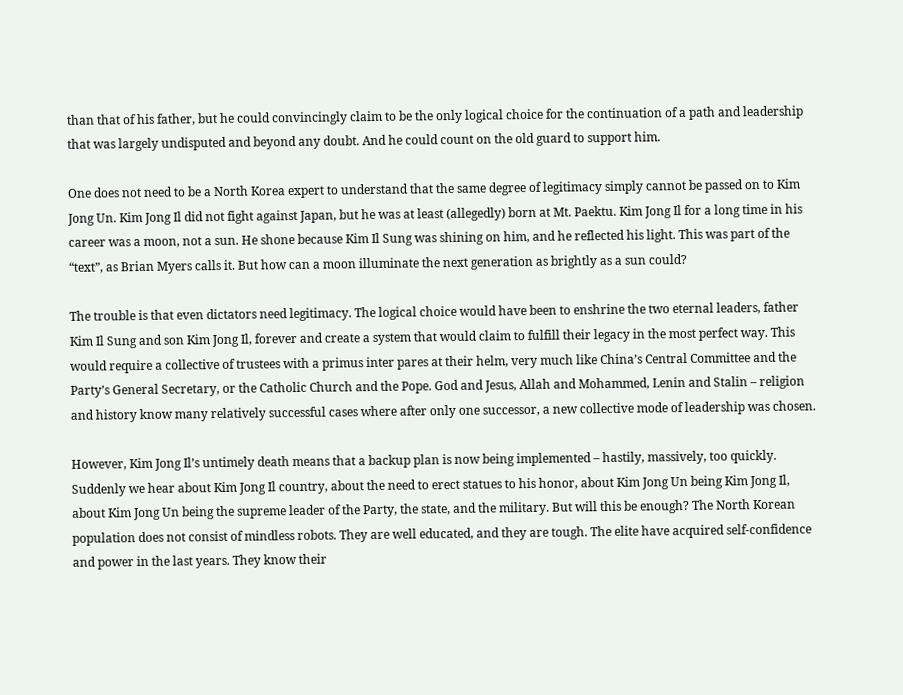than that of his father, but he could convincingly claim to be the only logical choice for the continuation of a path and leadership that was largely undisputed and beyond any doubt. And he could count on the old guard to support him.

One does not need to be a North Korea expert to understand that the same degree of legitimacy simply cannot be passed on to Kim Jong Un. Kim Jong Il did not fight against Japan, but he was at least (allegedly) born at Mt. Paektu. Kim Jong Il for a long time in his career was a moon, not a sun. He shone because Kim Il Sung was shining on him, and he reflected his light. This was part of the “text”, as Brian Myers calls it. But how can a moon illuminate the next generation as brightly as a sun could?

The trouble is that even dictators need legitimacy. The logical choice would have been to enshrine the two eternal leaders, father Kim Il Sung and son Kim Jong Il, forever and create a system that would claim to fulfill their legacy in the most perfect way. This would require a collective of trustees with a primus inter pares at their helm, very much like China’s Central Committee and the Party’s General Secretary, or the Catholic Church and the Pope. God and Jesus, Allah and Mohammed, Lenin and Stalin – religion and history know many relatively successful cases where after only one successor, a new collective mode of leadership was chosen.

However, Kim Jong Il’s untimely death means that a backup plan is now being implemented – hastily, massively, too quickly. Suddenly we hear about Kim Jong Il country, about the need to erect statues to his honor, about Kim Jong Un being Kim Jong Il, about Kim Jong Un being the supreme leader of the Party, the state, and the military. But will this be enough? The North Korean population does not consist of mindless robots. They are well educated, and they are tough. The elite have acquired self-confidence and power in the last years. They know their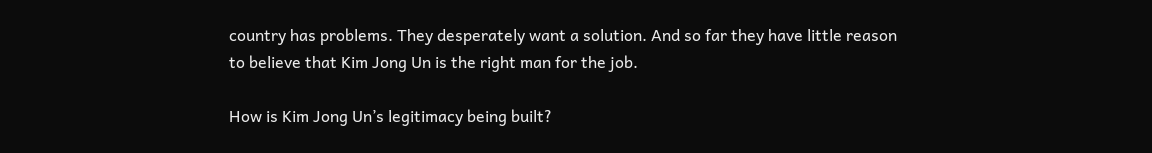country has problems. They desperately want a solution. And so far they have little reason to believe that Kim Jong Un is the right man for the job.

How is Kim Jong Un’s legitimacy being built?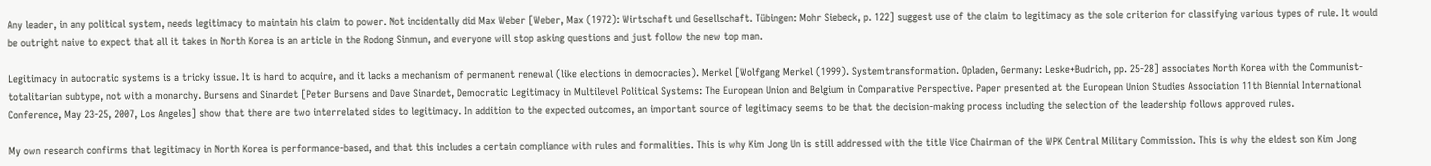Any leader, in any political system, needs legitimacy to maintain his claim to power. Not incidentally did Max Weber [Weber, Max (1972): Wirtschaft und Gesellschaft. Tübingen: Mohr Siebeck, p. 122] suggest use of the claim to legitimacy as the sole criterion for classifying various types of rule. It would be outright naive to expect that all it takes in North Korea is an article in the Rodong Sinmun, and everyone will stop asking questions and just follow the new top man.

Legitimacy in autocratic systems is a tricky issue. It is hard to acquire, and it lacks a mechanism of permanent renewal (like elections in democracies). Merkel [Wolfgang Merkel (1999). Systemtransformation. Opladen, Germany: Leske+Budrich, pp. 25-28] associates North Korea with the Communist-totalitarian subtype, not with a monarchy. Bursens and Sinardet [Peter Bursens and Dave Sinardet, Democratic Legitimacy in Multilevel Political Systems: The European Union and Belgium in Comparative Perspective. Paper presented at the European Union Studies Association 11th Biennial International Conference, May 23-25, 2007, Los Angeles] show that there are two interrelated sides to legitimacy. In addition to the expected outcomes, an important source of legitimacy seems to be that the decision-making process including the selection of the leadership follows approved rules.

My own research confirms that legitimacy in North Korea is performance-based, and that this includes a certain compliance with rules and formalities. This is why Kim Jong Un is still addressed with the title Vice Chairman of the WPK Central Military Commission. This is why the eldest son Kim Jong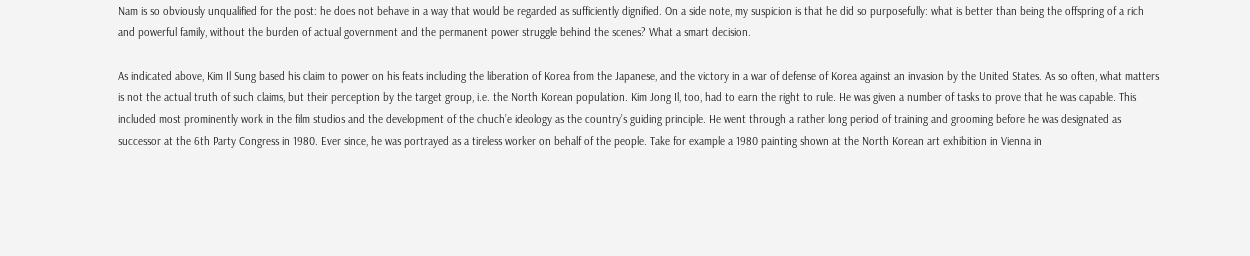Nam is so obviously unqualified for the post: he does not behave in a way that would be regarded as sufficiently dignified. On a side note, my suspicion is that he did so purposefully: what is better than being the offspring of a rich and powerful family, without the burden of actual government and the permanent power struggle behind the scenes? What a smart decision.

As indicated above, Kim Il Sung based his claim to power on his feats including the liberation of Korea from the Japanese, and the victory in a war of defense of Korea against an invasion by the United States. As so often, what matters is not the actual truth of such claims, but their perception by the target group, i.e. the North Korean population. Kim Jong Il, too, had to earn the right to rule. He was given a number of tasks to prove that he was capable. This included most prominently work in the film studios and the development of the chuch’e ideology as the country’s guiding principle. He went through a rather long period of training and grooming before he was designated as successor at the 6th Party Congress in 1980. Ever since, he was portrayed as a tireless worker on behalf of the people. Take for example a 1980 painting shown at the North Korean art exhibition in Vienna in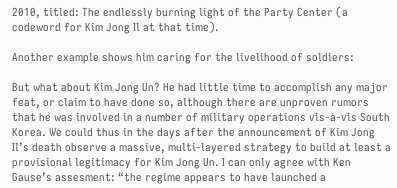2010, titled: The endlessly burning light of the Party Center (a codeword for Kim Jong Il at that time).

Another example shows him caring for the livelihood of soldiers:

But what about Kim Jong Un? He had little time to accomplish any major feat, or claim to have done so, although there are unproven rumors that he was involved in a number of military operations vis-à-vis South Korea. We could thus in the days after the announcement of Kim Jong Il’s death observe a massive, multi-layered strategy to build at least a provisional legitimacy for Kim Jong Un. I can only agree with Ken Gause’s assesment: “the regime appears to have launched a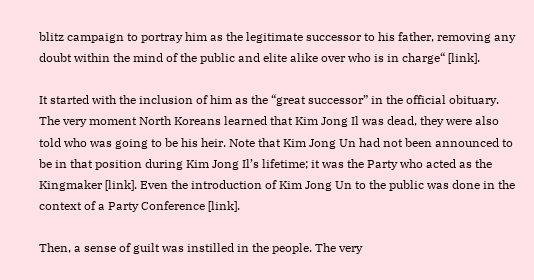blitz campaign to portray him as the legitimate successor to his father, removing any doubt within the mind of the public and elite alike over who is in charge“ [link].

It started with the inclusion of him as the “great successor” in the official obituary. The very moment North Koreans learned that Kim Jong Il was dead, they were also told who was going to be his heir. Note that Kim Jong Un had not been announced to be in that position during Kim Jong Il’s lifetime; it was the Party who acted as the Kingmaker [link]. Even the introduction of Kim Jong Un to the public was done in the context of a Party Conference [link].

Then, a sense of guilt was instilled in the people. The very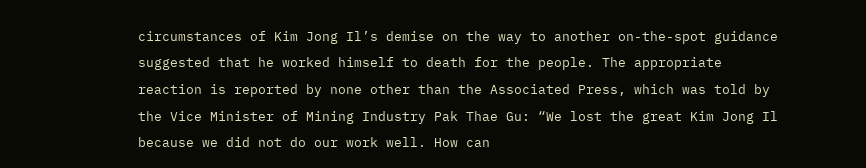circumstances of Kim Jong Il’s demise on the way to another on-the-spot guidance suggested that he worked himself to death for the people. The appropriate reaction is reported by none other than the Associated Press, which was told by the Vice Minister of Mining Industry Pak Thae Gu: “We lost the great Kim Jong Il because we did not do our work well. How can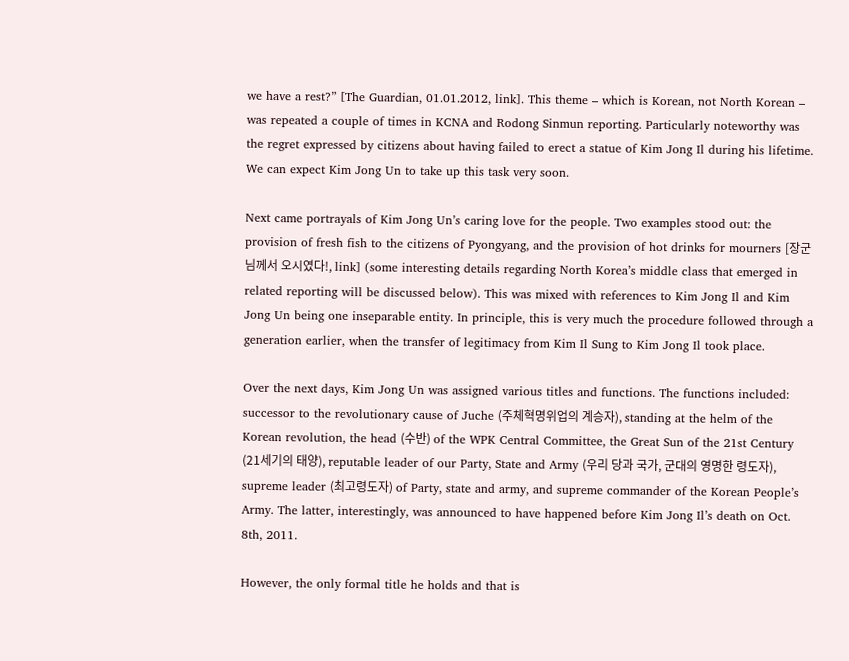we have a rest?” [The Guardian, 01.01.2012, link]. This theme – which is Korean, not North Korean – was repeated a couple of times in KCNA and Rodong Sinmun reporting. Particularly noteworthy was the regret expressed by citizens about having failed to erect a statue of Kim Jong Il during his lifetime. We can expect Kim Jong Un to take up this task very soon.

Next came portrayals of Kim Jong Un’s caring love for the people. Two examples stood out: the provision of fresh fish to the citizens of Pyongyang, and the provision of hot drinks for mourners [장군님께서 오시였다!, link] (some interesting details regarding North Korea’s middle class that emerged in related reporting will be discussed below). This was mixed with references to Kim Jong Il and Kim Jong Un being one inseparable entity. In principle, this is very much the procedure followed through a generation earlier, when the transfer of legitimacy from Kim Il Sung to Kim Jong Il took place.

Over the next days, Kim Jong Un was assigned various titles and functions. The functions included: successor to the revolutionary cause of Juche (주체혁명위업의 계승자), standing at the helm of the Korean revolution, the head (수반) of the WPK Central Committee, the Great Sun of the 21st Century (21세기의 태양), reputable leader of our Party, State and Army (우리 당과 국가, 군대의 영명한 령도자), supreme leader (최고령도자) of Party, state and army, and supreme commander of the Korean People’s Army. The latter, interestingly, was announced to have happened before Kim Jong Il’s death on Oct. 8th, 2011.

However, the only formal title he holds and that is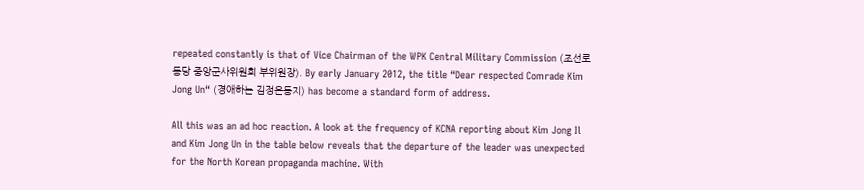repeated constantly is that of Vice Chairman of the WPK Central Military Commission (조선로동당 중앙군사위원회 부위원장). By early January 2012, the title “Dear respected Comrade Kim Jong Un“ (경애하는 김정은동지) has become a standard form of address.

All this was an ad hoc reaction. A look at the frequency of KCNA reporting about Kim Jong Il and Kim Jong Un in the table below reveals that the departure of the leader was unexpected for the North Korean propaganda machine. With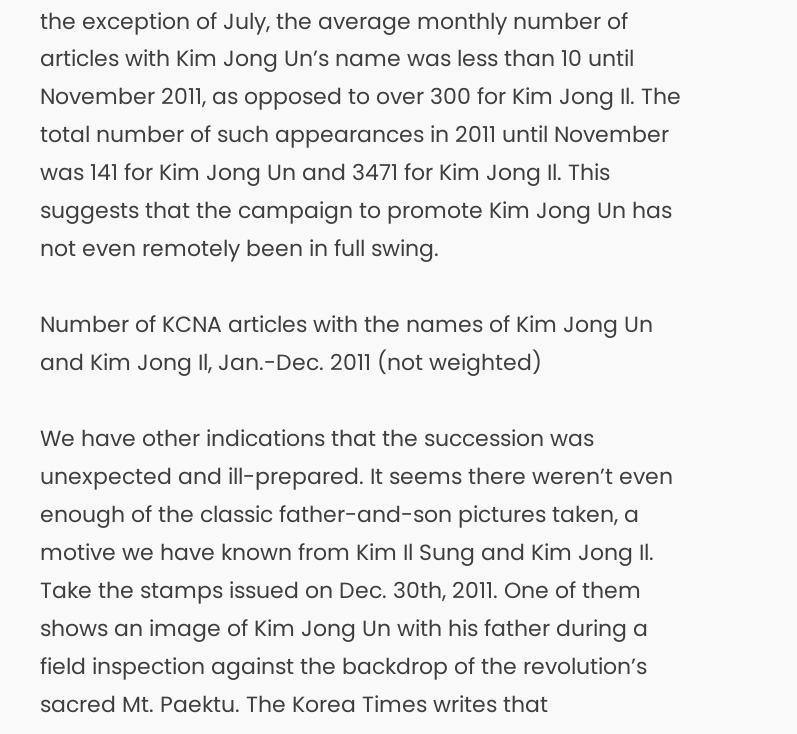the exception of July, the average monthly number of articles with Kim Jong Un’s name was less than 10 until November 2011, as opposed to over 300 for Kim Jong Il. The total number of such appearances in 2011 until November was 141 for Kim Jong Un and 3471 for Kim Jong Il. This suggests that the campaign to promote Kim Jong Un has not even remotely been in full swing.

Number of KCNA articles with the names of Kim Jong Un and Kim Jong Il, Jan.-Dec. 2011 (not weighted)

We have other indications that the succession was unexpected and ill-prepared. It seems there weren’t even enough of the classic father-and-son pictures taken, a motive we have known from Kim Il Sung and Kim Jong Il. Take the stamps issued on Dec. 30th, 2011. One of them shows an image of Kim Jong Un with his father during a field inspection against the backdrop of the revolution’s sacred Mt. Paektu. The Korea Times writes that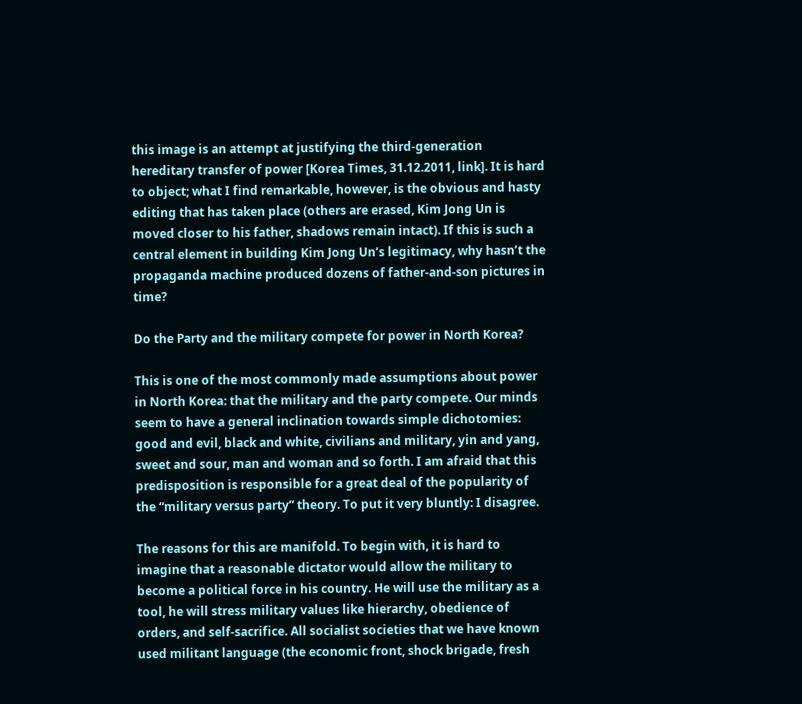this image is an attempt at justifying the third-generation hereditary transfer of power [Korea Times, 31.12.2011, link]. It is hard to object; what I find remarkable, however, is the obvious and hasty editing that has taken place (others are erased, Kim Jong Un is moved closer to his father, shadows remain intact). If this is such a central element in building Kim Jong Un’s legitimacy, why hasn’t the propaganda machine produced dozens of father-and-son pictures in time?

Do the Party and the military compete for power in North Korea?

This is one of the most commonly made assumptions about power in North Korea: that the military and the party compete. Our minds seem to have a general inclination towards simple dichotomies: good and evil, black and white, civilians and military, yin and yang, sweet and sour, man and woman and so forth. I am afraid that this predisposition is responsible for a great deal of the popularity of the “military versus party” theory. To put it very bluntly: I disagree.

The reasons for this are manifold. To begin with, it is hard to imagine that a reasonable dictator would allow the military to become a political force in his country. He will use the military as a tool, he will stress military values like hierarchy, obedience of orders, and self-sacrifice. All socialist societies that we have known used militant language (the economic front, shock brigade, fresh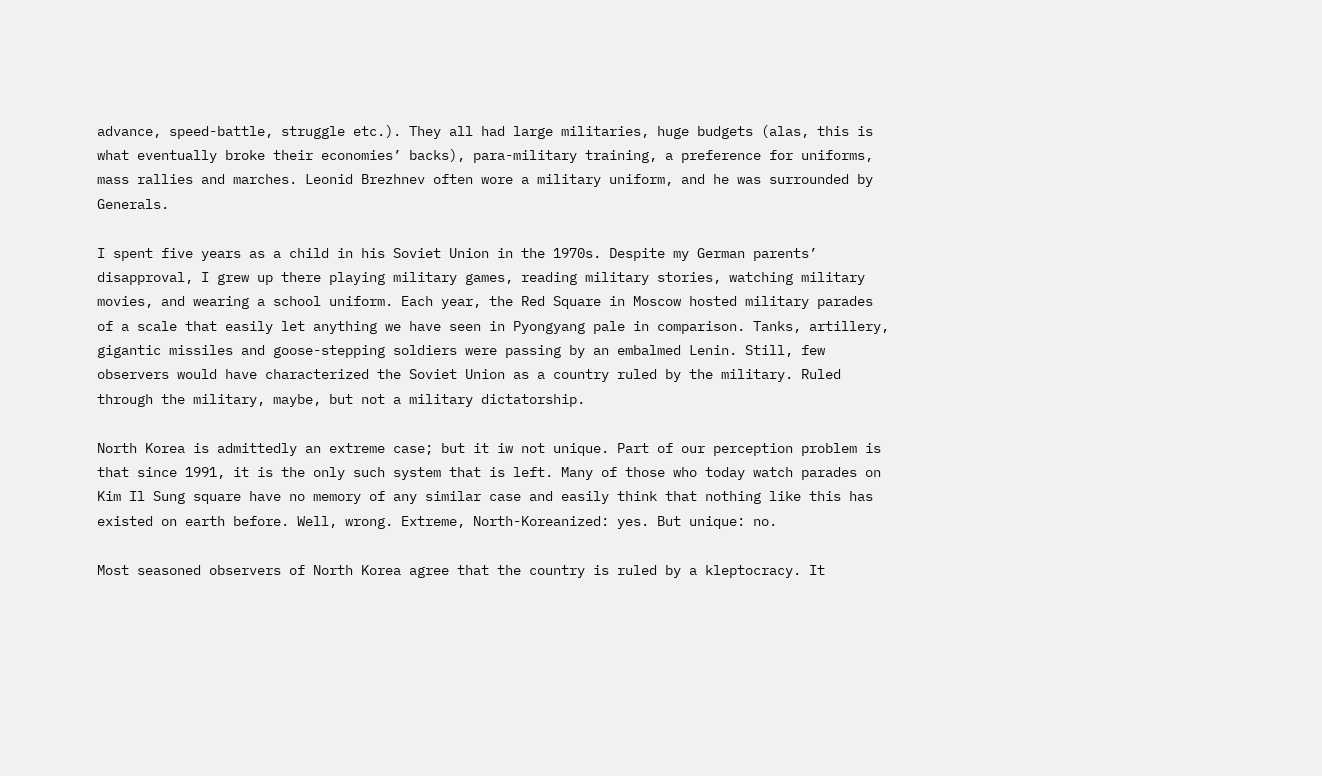advance, speed-battle, struggle etc.). They all had large militaries, huge budgets (alas, this is what eventually broke their economies’ backs), para-military training, a preference for uniforms, mass rallies and marches. Leonid Brezhnev often wore a military uniform, and he was surrounded by Generals.

I spent five years as a child in his Soviet Union in the 1970s. Despite my German parents’ disapproval, I grew up there playing military games, reading military stories, watching military movies, and wearing a school uniform. Each year, the Red Square in Moscow hosted military parades of a scale that easily let anything we have seen in Pyongyang pale in comparison. Tanks, artillery, gigantic missiles and goose-stepping soldiers were passing by an embalmed Lenin. Still, few observers would have characterized the Soviet Union as a country ruled by the military. Ruled through the military, maybe, but not a military dictatorship.

North Korea is admittedly an extreme case; but it iw not unique. Part of our perception problem is that since 1991, it is the only such system that is left. Many of those who today watch parades on Kim Il Sung square have no memory of any similar case and easily think that nothing like this has existed on earth before. Well, wrong. Extreme, North-Koreanized: yes. But unique: no.

Most seasoned observers of North Korea agree that the country is ruled by a kleptocracy. It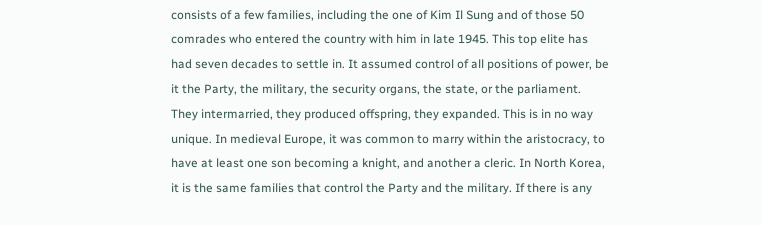consists of a few families, including the one of Kim Il Sung and of those 50 comrades who entered the country with him in late 1945. This top elite has had seven decades to settle in. It assumed control of all positions of power, be it the Party, the military, the security organs, the state, or the parliament. They intermarried, they produced offspring, they expanded. This is in no way unique. In medieval Europe, it was common to marry within the aristocracy, to have at least one son becoming a knight, and another a cleric. In North Korea, it is the same families that control the Party and the military. If there is any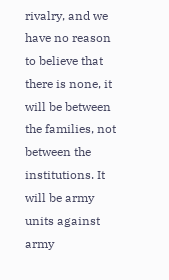rivalry, and we have no reason to believe that there is none, it will be between the families, not between the institutions. It will be army units against army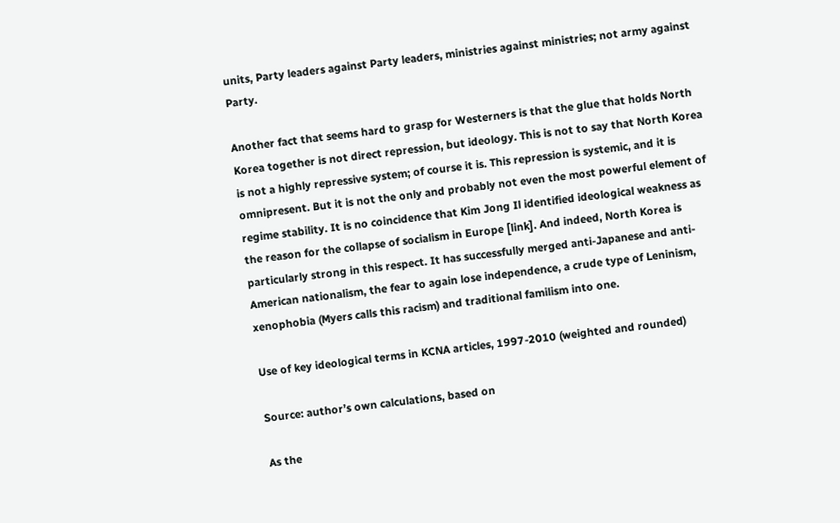units, Party leaders against Party leaders, ministries against ministries; not army against Party.

Another fact that seems hard to grasp for Westerners is that the glue that holds North Korea together is not direct repression, but ideology. This is not to say that North Korea is not a highly repressive system; of course it is. This repression is systemic, and it is omnipresent. But it is not the only and probably not even the most powerful element of regime stability. It is no coincidence that Kim Jong Il identified ideological weakness as the reason for the collapse of socialism in Europe [link]. And indeed, North Korea is particularly strong in this respect. It has successfully merged anti-Japanese and anti-American nationalism, the fear to again lose independence, a crude type of Leninism, xenophobia (Myers calls this racism) and traditional familism into one.

Use of key ideological terms in KCNA articles, 1997-2010 (weighted and rounded)

Source: author’s own calculations, based on

As the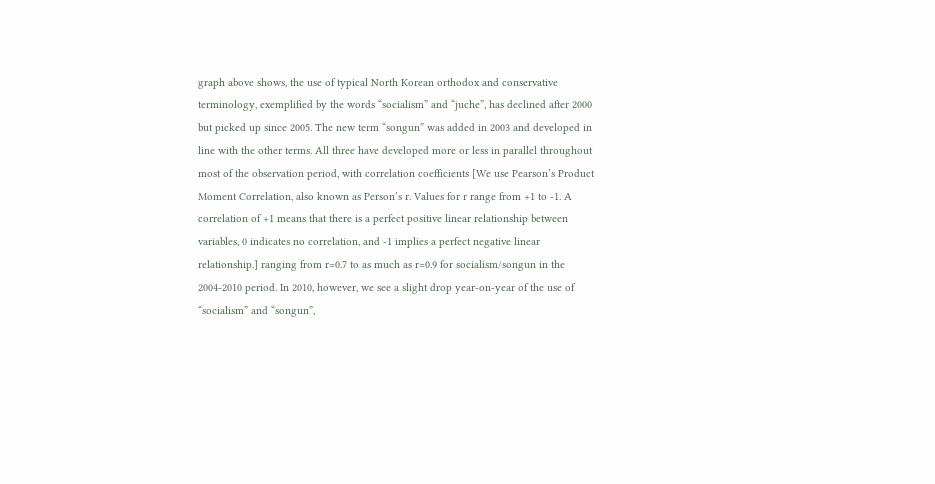graph above shows, the use of typical North Korean orthodox and conservative terminology, exemplified by the words “socialism” and “juche”, has declined after 2000 but picked up since 2005. The new term “songun” was added in 2003 and developed in line with the other terms. All three have developed more or less in parallel throughout most of the observation period, with correlation coefficients [We use Pearson’s Product Moment Correlation, also known as Person’s r. Values for r range from +1 to -1. A correlation of +1 means that there is a perfect positive linear relationship between variables, 0 indicates no correlation, and -1 implies a perfect negative linear relationship.] ranging from r=0.7 to as much as r=0.9 for socialism/songun in the 2004-2010 period. In 2010, however, we see a slight drop year-on-year of the use of “socialism” and “songun”,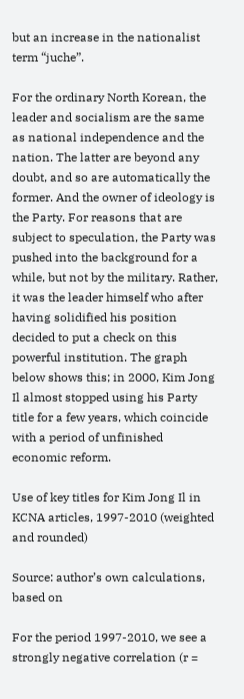but an increase in the nationalist term “juche”.

For the ordinary North Korean, the leader and socialism are the same as national independence and the nation. The latter are beyond any doubt, and so are automatically the former. And the owner of ideology is the Party. For reasons that are subject to speculation, the Party was pushed into the background for a while, but not by the military. Rather, it was the leader himself who after having solidified his position decided to put a check on this powerful institution. The graph below shows this; in 2000, Kim Jong Il almost stopped using his Party title for a few years, which coincide with a period of unfinished economic reform.

Use of key titles for Kim Jong Il in KCNA articles, 1997-2010 (weighted and rounded)

Source: author’s own calculations, based on

For the period 1997-2010, we see a strongly negative correlation (r =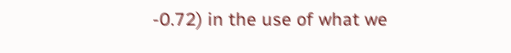-0.72) in the use of what we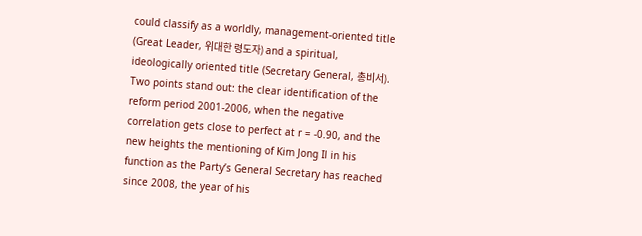could classify as a worldly, management-oriented title (Great Leader, 위대한 령도자) and a spiritual, ideologically oriented title (Secretary General, 총비서). Two points stand out: the clear identification of the reform period 2001-2006, when the negative correlation gets close to perfect at r = -0.90, and the new heights the mentioning of Kim Jong Il in his function as the Party’s General Secretary has reached since 2008, the year of his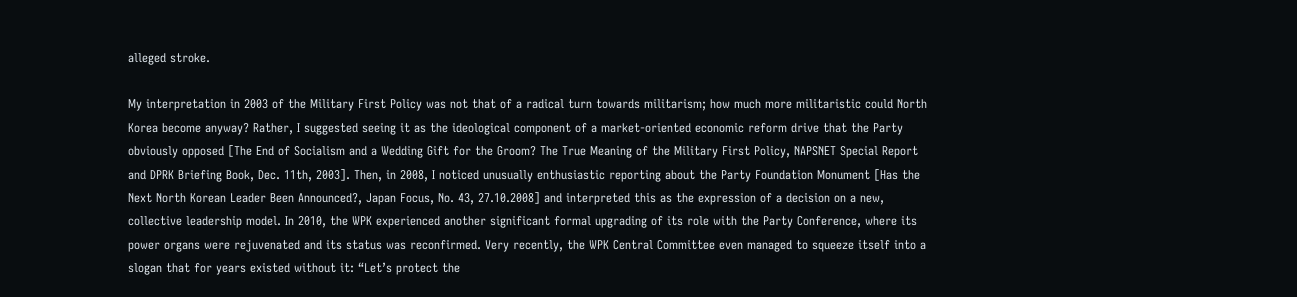alleged stroke.

My interpretation in 2003 of the Military First Policy was not that of a radical turn towards militarism; how much more militaristic could North Korea become anyway? Rather, I suggested seeing it as the ideological component of a market-oriented economic reform drive that the Party obviously opposed [The End of Socialism and a Wedding Gift for the Groom? The True Meaning of the Military First Policy, NAPSNET Special Report and DPRK Briefing Book, Dec. 11th, 2003]. Then, in 2008, I noticed unusually enthusiastic reporting about the Party Foundation Monument [Has the Next North Korean Leader Been Announced?, Japan Focus, No. 43, 27.10.2008] and interpreted this as the expression of a decision on a new, collective leadership model. In 2010, the WPK experienced another significant formal upgrading of its role with the Party Conference, where its power organs were rejuvenated and its status was reconfirmed. Very recently, the WPK Central Committee even managed to squeeze itself into a slogan that for years existed without it: “Let’s protect the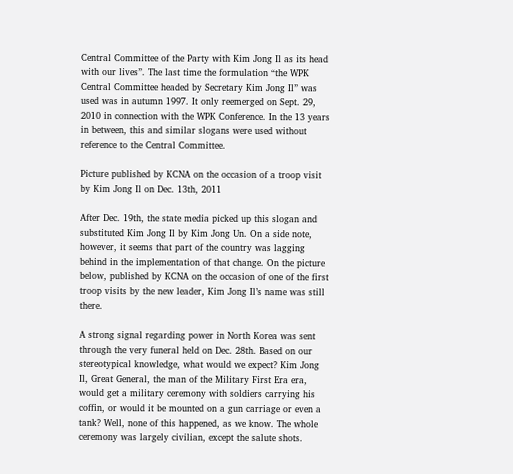Central Committee of the Party with Kim Jong Il as its head with our lives”. The last time the formulation “the WPK Central Committee headed by Secretary Kim Jong Il” was used was in autumn 1997. It only reemerged on Sept. 29, 2010 in connection with the WPK Conference. In the 13 years in between, this and similar slogans were used without reference to the Central Committee.

Picture published by KCNA on the occasion of a troop visit by Kim Jong Il on Dec. 13th, 2011

After Dec. 19th, the state media picked up this slogan and substituted Kim Jong Il by Kim Jong Un. On a side note, however, it seems that part of the country was lagging behind in the implementation of that change. On the picture below, published by KCNA on the occasion of one of the first troop visits by the new leader, Kim Jong Il’s name was still there.

A strong signal regarding power in North Korea was sent through the very funeral held on Dec. 28th. Based on our stereotypical knowledge, what would we expect? Kim Jong Il, Great General, the man of the Military First Era era, would get a military ceremony with soldiers carrying his coffin, or would it be mounted on a gun carriage or even a tank? Well, none of this happened, as we know. The whole ceremony was largely civilian, except the salute shots.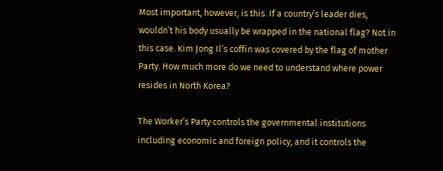Most important, however, is this. If a country’s leader dies, wouldn’t his body usually be wrapped in the national flag? Not in this case. Kim Jong Il’s coffin was covered by the flag of mother Party. How much more do we need to understand where power resides in North Korea?

The Worker’s Party controls the governmental institutions including economic and foreign policy, and it controls the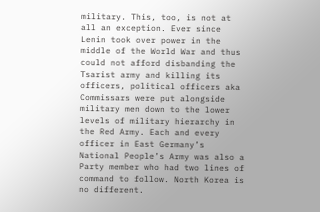military. This, too, is not at all an exception. Ever since Lenin took over power in the middle of the World War and thus could not afford disbanding the Tsarist army and killing its officers, political officers aka Commissars were put alongside military men down to the lower levels of military hierarchy in the Red Army. Each and every officer in East Germany’s National People’s Army was also a Party member who had two lines of command to follow. North Korea is no different.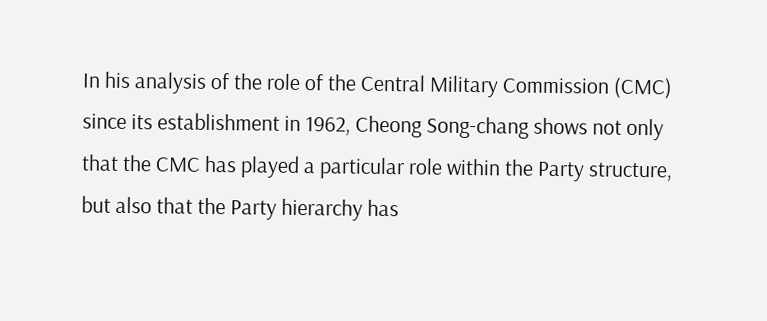In his analysis of the role of the Central Military Commission (CMC) since its establishment in 1962, Cheong Song-chang shows not only that the CMC has played a particular role within the Party structure, but also that the Party hierarchy has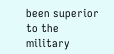been superior to the military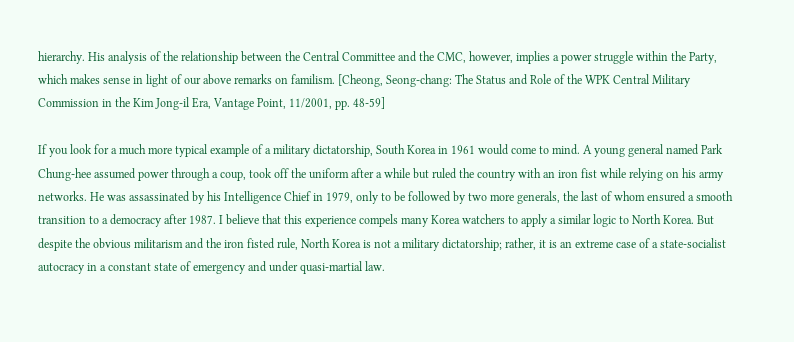hierarchy. His analysis of the relationship between the Central Committee and the CMC, however, implies a power struggle within the Party, which makes sense in light of our above remarks on familism. [Cheong, Seong-chang: The Status and Role of the WPK Central Military Commission in the Kim Jong-il Era, Vantage Point, 11/2001, pp. 48-59]

If you look for a much more typical example of a military dictatorship, South Korea in 1961 would come to mind. A young general named Park Chung-hee assumed power through a coup, took off the uniform after a while but ruled the country with an iron fist while relying on his army networks. He was assassinated by his Intelligence Chief in 1979, only to be followed by two more generals, the last of whom ensured a smooth transition to a democracy after 1987. I believe that this experience compels many Korea watchers to apply a similar logic to North Korea. But despite the obvious militarism and the iron fisted rule, North Korea is not a military dictatorship; rather, it is an extreme case of a state-socialist autocracy in a constant state of emergency and under quasi-martial law.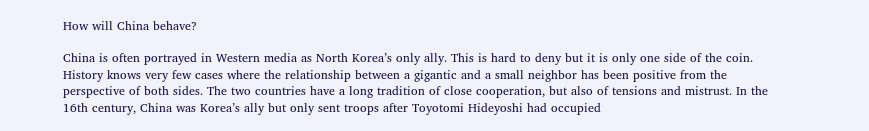How will China behave?

China is often portrayed in Western media as North Korea’s only ally. This is hard to deny but it is only one side of the coin. History knows very few cases where the relationship between a gigantic and a small neighbor has been positive from the perspective of both sides. The two countries have a long tradition of close cooperation, but also of tensions and mistrust. In the 16th century, China was Korea’s ally but only sent troops after Toyotomi Hideyoshi had occupied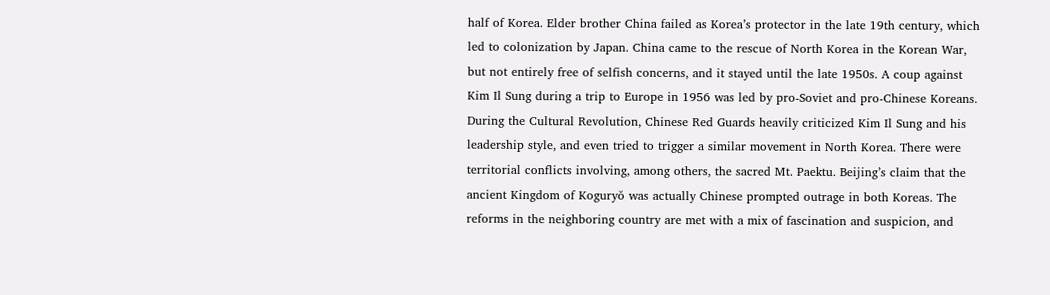half of Korea. Elder brother China failed as Korea’s protector in the late 19th century, which led to colonization by Japan. China came to the rescue of North Korea in the Korean War, but not entirely free of selfish concerns, and it stayed until the late 1950s. A coup against Kim Il Sung during a trip to Europe in 1956 was led by pro-Soviet and pro-Chinese Koreans. During the Cultural Revolution, Chinese Red Guards heavily criticized Kim Il Sung and his leadership style, and even tried to trigger a similar movement in North Korea. There were territorial conflicts involving, among others, the sacred Mt. Paektu. Beijing’s claim that the ancient Kingdom of Koguryŏ was actually Chinese prompted outrage in both Koreas. The reforms in the neighboring country are met with a mix of fascination and suspicion, and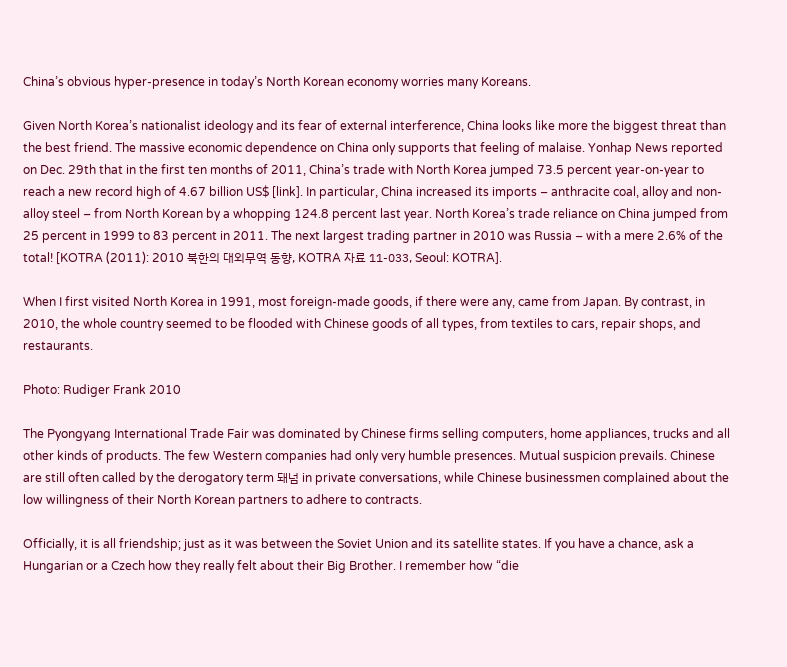China’s obvious hyper-presence in today’s North Korean economy worries many Koreans.

Given North Korea’s nationalist ideology and its fear of external interference, China looks like more the biggest threat than the best friend. The massive economic dependence on China only supports that feeling of malaise. Yonhap News reported on Dec. 29th that in the first ten months of 2011, China’s trade with North Korea jumped 73.5 percent year-on-year to reach a new record high of 4.67 billion US$ [link]. In particular, China increased its imports – anthracite coal, alloy and non-alloy steel – from North Korean by a whopping 124.8 percent last year. North Korea’s trade reliance on China jumped from 25 percent in 1999 to 83 percent in 2011. The next largest trading partner in 2010 was Russia – with a mere 2.6% of the total! [KOTRA (2011): 2010 북한의 대외무역 동향, KOTRA 자료 11-033, Seoul: KOTRA].

When I first visited North Korea in 1991, most foreign-made goods, if there were any, came from Japan. By contrast, in 2010, the whole country seemed to be flooded with Chinese goods of all types, from textiles to cars, repair shops, and restaurants.

Photo: Rudiger Frank 2010

The Pyongyang International Trade Fair was dominated by Chinese firms selling computers, home appliances, trucks and all other kinds of products. The few Western companies had only very humble presences. Mutual suspicion prevails. Chinese are still often called by the derogatory term 돼넘 in private conversations, while Chinese businessmen complained about the low willingness of their North Korean partners to adhere to contracts.

Officially, it is all friendship; just as it was between the Soviet Union and its satellite states. If you have a chance, ask a Hungarian or a Czech how they really felt about their Big Brother. I remember how “die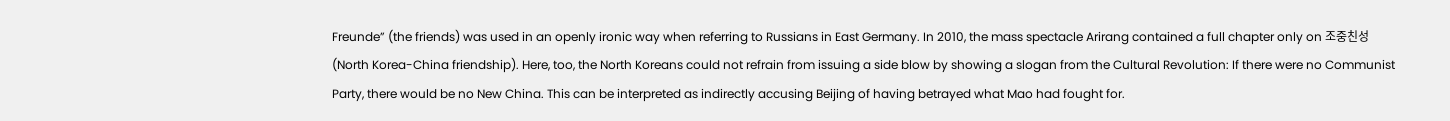Freunde” (the friends) was used in an openly ironic way when referring to Russians in East Germany. In 2010, the mass spectacle Arirang contained a full chapter only on 조중친성 (North Korea-China friendship). Here, too, the North Koreans could not refrain from issuing a side blow by showing a slogan from the Cultural Revolution: If there were no Communist Party, there would be no New China. This can be interpreted as indirectly accusing Beijing of having betrayed what Mao had fought for.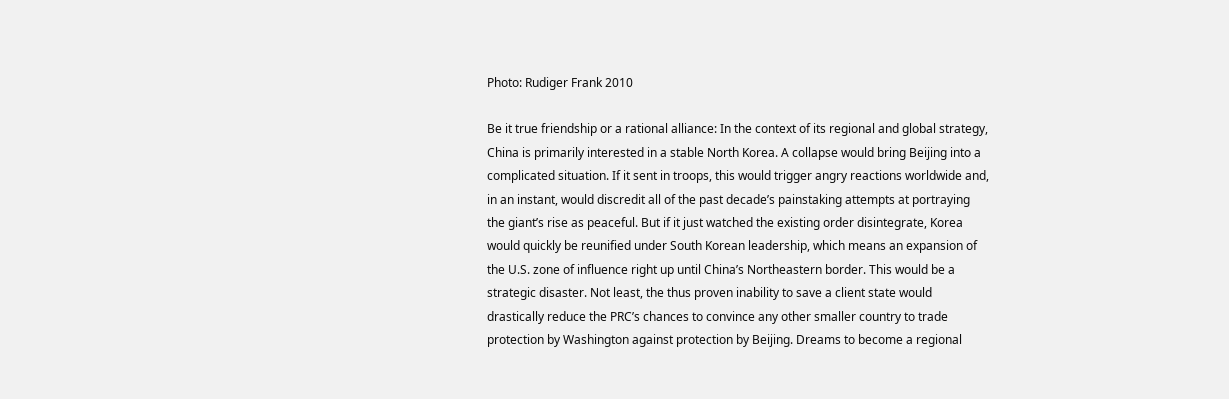Photo: Rudiger Frank 2010

Be it true friendship or a rational alliance: In the context of its regional and global strategy, China is primarily interested in a stable North Korea. A collapse would bring Beijing into a complicated situation. If it sent in troops, this would trigger angry reactions worldwide and, in an instant, would discredit all of the past decade’s painstaking attempts at portraying the giant’s rise as peaceful. But if it just watched the existing order disintegrate, Korea would quickly be reunified under South Korean leadership, which means an expansion of the U.S. zone of influence right up until China’s Northeastern border. This would be a strategic disaster. Not least, the thus proven inability to save a client state would drastically reduce the PRC’s chances to convince any other smaller country to trade protection by Washington against protection by Beijing. Dreams to become a regional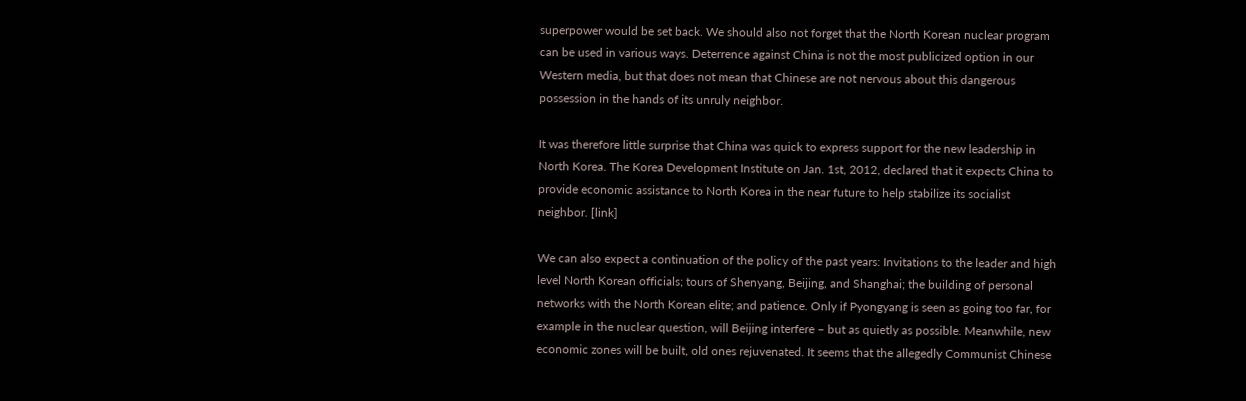superpower would be set back. We should also not forget that the North Korean nuclear program can be used in various ways. Deterrence against China is not the most publicized option in our Western media, but that does not mean that Chinese are not nervous about this dangerous possession in the hands of its unruly neighbor.

It was therefore little surprise that China was quick to express support for the new leadership in North Korea. The Korea Development Institute on Jan. 1st, 2012, declared that it expects China to provide economic assistance to North Korea in the near future to help stabilize its socialist neighbor. [link]

We can also expect a continuation of the policy of the past years: Invitations to the leader and high level North Korean officials; tours of Shenyang, Beijing, and Shanghai; the building of personal networks with the North Korean elite; and patience. Only if Pyongyang is seen as going too far, for example in the nuclear question, will Beijing interfere – but as quietly as possible. Meanwhile, new economic zones will be built, old ones rejuvenated. It seems that the allegedly Communist Chinese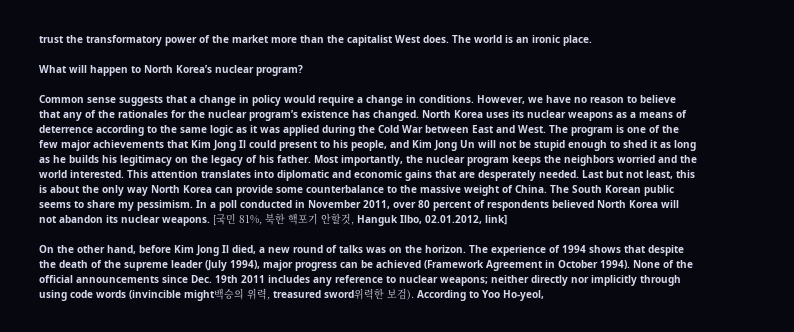trust the transformatory power of the market more than the capitalist West does. The world is an ironic place.

What will happen to North Korea’s nuclear program?

Common sense suggests that a change in policy would require a change in conditions. However, we have no reason to believe that any of the rationales for the nuclear program’s existence has changed. North Korea uses its nuclear weapons as a means of deterrence according to the same logic as it was applied during the Cold War between East and West. The program is one of the few major achievements that Kim Jong Il could present to his people, and Kim Jong Un will not be stupid enough to shed it as long as he builds his legitimacy on the legacy of his father. Most importantly, the nuclear program keeps the neighbors worried and the world interested. This attention translates into diplomatic and economic gains that are desperately needed. Last but not least, this is about the only way North Korea can provide some counterbalance to the massive weight of China. The South Korean public seems to share my pessimism. In a poll conducted in November 2011, over 80 percent of respondents believed North Korea will not abandon its nuclear weapons. [국민 81%, 북한 핵포기 안할것, Hanguk Ilbo, 02.01.2012, link]

On the other hand, before Kim Jong Il died, a new round of talks was on the horizon. The experience of 1994 shows that despite the death of the supreme leader (July 1994), major progress can be achieved (Framework Agreement in October 1994). None of the official announcements since Dec. 19th 2011 includes any reference to nuclear weapons; neither directly nor implicitly through using code words (invincible might백승의 위력, treasured sword위력한 보검). According to Yoo Ho-yeol,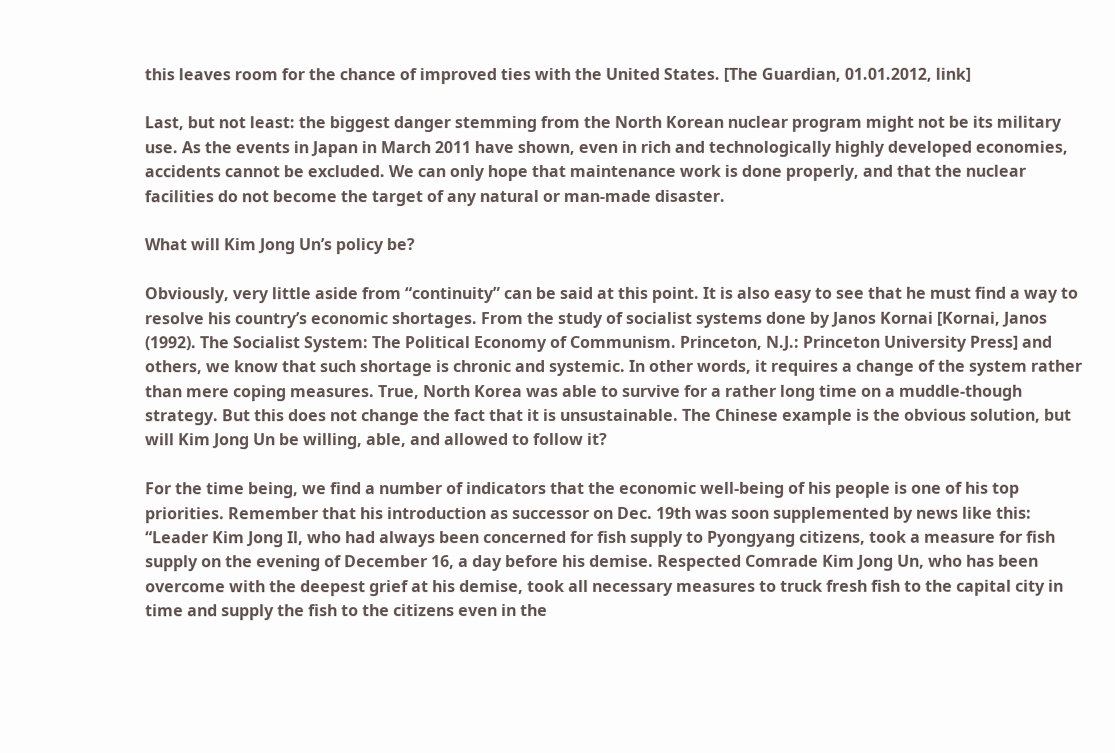this leaves room for the chance of improved ties with the United States. [The Guardian, 01.01.2012, link]

Last, but not least: the biggest danger stemming from the North Korean nuclear program might not be its military use. As the events in Japan in March 2011 have shown, even in rich and technologically highly developed economies, accidents cannot be excluded. We can only hope that maintenance work is done properly, and that the nuclear facilities do not become the target of any natural or man-made disaster.

What will Kim Jong Un’s policy be?

Obviously, very little aside from “continuity” can be said at this point. It is also easy to see that he must find a way to resolve his country’s economic shortages. From the study of socialist systems done by Janos Kornai [Kornai, Janos (1992). The Socialist System: The Political Economy of Communism. Princeton, N.J.: Princeton University Press] and others, we know that such shortage is chronic and systemic. In other words, it requires a change of the system rather than mere coping measures. True, North Korea was able to survive for a rather long time on a muddle-though strategy. But this does not change the fact that it is unsustainable. The Chinese example is the obvious solution, but will Kim Jong Un be willing, able, and allowed to follow it?

For the time being, we find a number of indicators that the economic well-being of his people is one of his top priorities. Remember that his introduction as successor on Dec. 19th was soon supplemented by news like this: “Leader Kim Jong Il, who had always been concerned for fish supply to Pyongyang citizens, took a measure for fish supply on the evening of December 16, a day before his demise. Respected Comrade Kim Jong Un, who has been overcome with the deepest grief at his demise, took all necessary measures to truck fresh fish to the capital city in time and supply the fish to the citizens even in the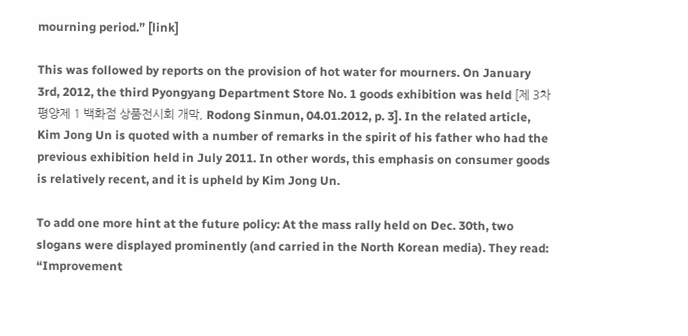mourning period.” [link]

This was followed by reports on the provision of hot water for mourners. On January 3rd, 2012, the third Pyongyang Department Store No. 1 goods exhibition was held [제 3차 평양제 1 백화점 상품전시회 개막, Rodong Sinmun, 04.01.2012, p. 3]. In the related article, Kim Jong Un is quoted with a number of remarks in the spirit of his father who had the previous exhibition held in July 2011. In other words, this emphasis on consumer goods is relatively recent, and it is upheld by Kim Jong Un.

To add one more hint at the future policy: At the mass rally held on Dec. 30th, two slogans were displayed prominently (and carried in the North Korean media). They read: “Improvement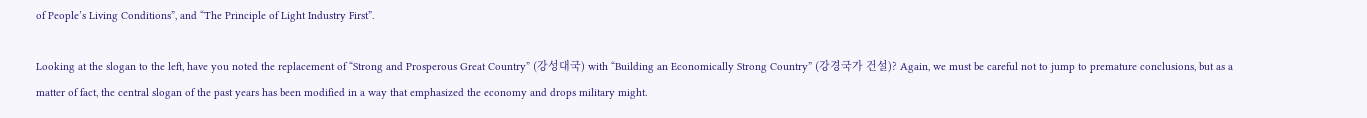of People’s Living Conditions”, and “The Principle of Light Industry First”.

Looking at the slogan to the left, have you noted the replacement of “Strong and Prosperous Great Country” (강성대국) with “Building an Economically Strong Country” (강경국가 건설)? Again, we must be careful not to jump to premature conclusions, but as a matter of fact, the central slogan of the past years has been modified in a way that emphasized the economy and drops military might.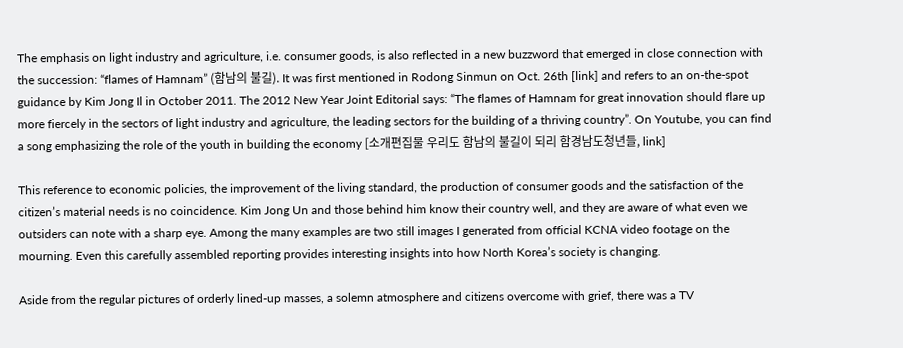The emphasis on light industry and agriculture, i.e. consumer goods, is also reflected in a new buzzword that emerged in close connection with the succession: “flames of Hamnam” (함남의 불길). It was first mentioned in Rodong Sinmun on Oct. 26th [link] and refers to an on-the-spot guidance by Kim Jong Il in October 2011. The 2012 New Year Joint Editorial says: “The flames of Hamnam for great innovation should flare up more fiercely in the sectors of light industry and agriculture, the leading sectors for the building of a thriving country”. On Youtube, you can find a song emphasizing the role of the youth in building the economy [소개편집물 우리도 함남의 불길이 되리 함경남도청년들, link]

This reference to economic policies, the improvement of the living standard, the production of consumer goods and the satisfaction of the citizen’s material needs is no coincidence. Kim Jong Un and those behind him know their country well, and they are aware of what even we outsiders can note with a sharp eye. Among the many examples are two still images I generated from official KCNA video footage on the mourning. Even this carefully assembled reporting provides interesting insights into how North Korea’s society is changing.

Aside from the regular pictures of orderly lined-up masses, a solemn atmosphere and citizens overcome with grief, there was a TV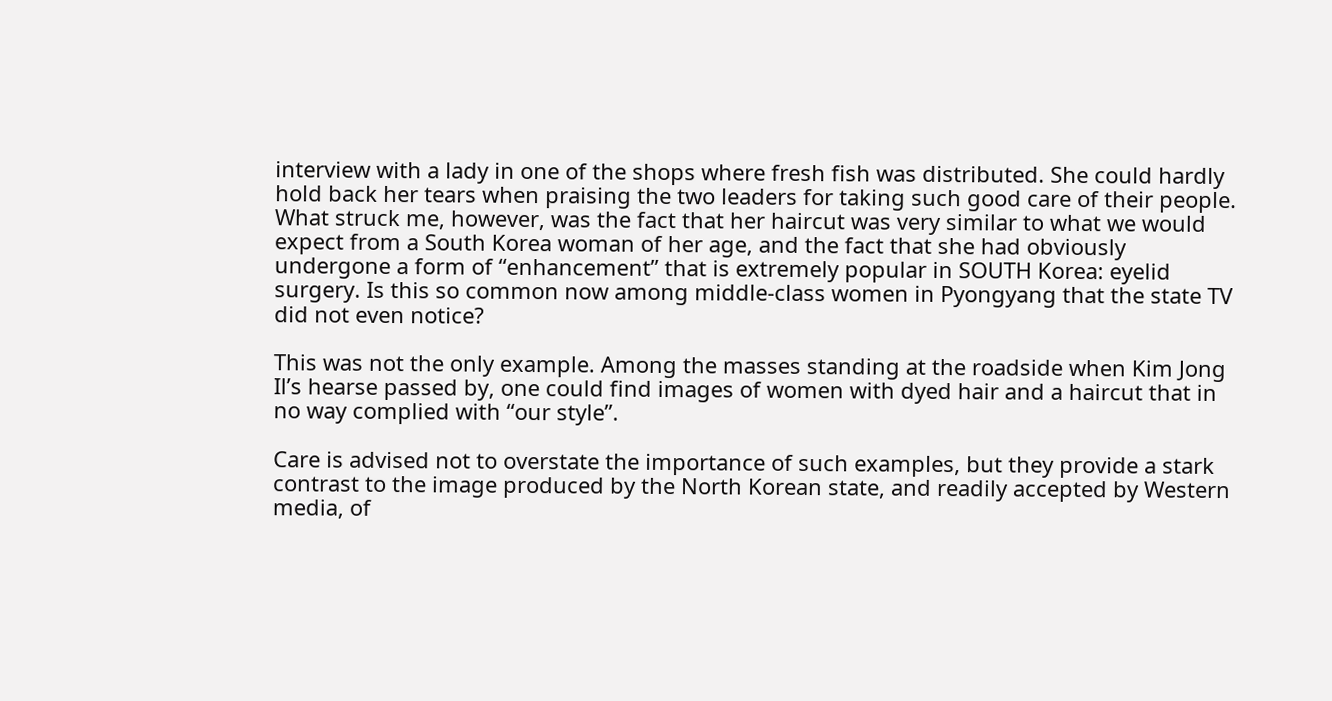interview with a lady in one of the shops where fresh fish was distributed. She could hardly hold back her tears when praising the two leaders for taking such good care of their people. What struck me, however, was the fact that her haircut was very similar to what we would expect from a South Korea woman of her age, and the fact that she had obviously undergone a form of “enhancement” that is extremely popular in SOUTH Korea: eyelid surgery. Is this so common now among middle-class women in Pyongyang that the state TV did not even notice?

This was not the only example. Among the masses standing at the roadside when Kim Jong Il’s hearse passed by, one could find images of women with dyed hair and a haircut that in no way complied with “our style”.

Care is advised not to overstate the importance of such examples, but they provide a stark contrast to the image produced by the North Korean state, and readily accepted by Western media, of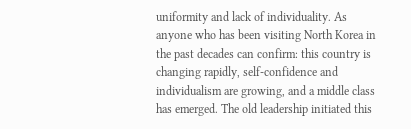uniformity and lack of individuality. As anyone who has been visiting North Korea in the past decades can confirm: this country is changing rapidly, self-confidence and individualism are growing, and a middle class has emerged. The old leadership initiated this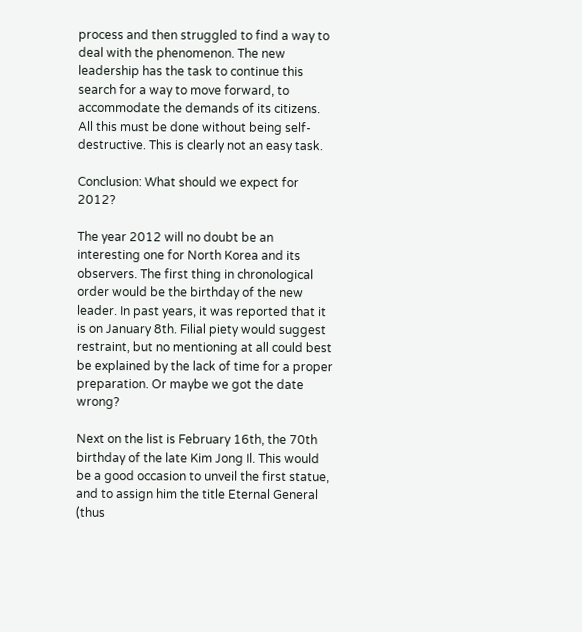process and then struggled to find a way to deal with the phenomenon. The new leadership has the task to continue this search for a way to move forward, to accommodate the demands of its citizens. All this must be done without being self-destructive. This is clearly not an easy task.

Conclusion: What should we expect for 2012?

The year 2012 will no doubt be an interesting one for North Korea and its observers. The first thing in chronological order would be the birthday of the new leader. In past years, it was reported that it is on January 8th. Filial piety would suggest restraint, but no mentioning at all could best be explained by the lack of time for a proper preparation. Or maybe we got the date wrong?

Next on the list is February 16th, the 70th birthday of the late Kim Jong Il. This would be a good occasion to unveil the first statue, and to assign him the title Eternal General (thus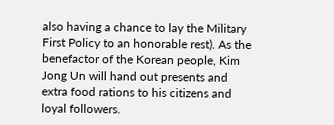also having a chance to lay the Military First Policy to an honorable rest). As the benefactor of the Korean people, Kim Jong Un will hand out presents and extra food rations to his citizens and loyal followers.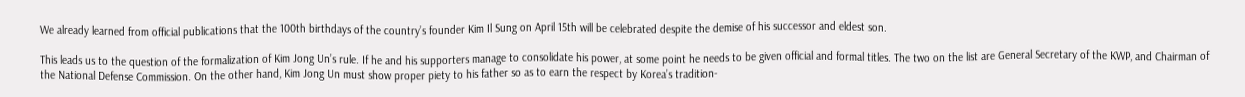We already learned from official publications that the 100th birthdays of the country’s founder Kim Il Sung on April 15th will be celebrated despite the demise of his successor and eldest son.

This leads us to the question of the formalization of Kim Jong Un’s rule. If he and his supporters manage to consolidate his power, at some point he needs to be given official and formal titles. The two on the list are General Secretary of the KWP, and Chairman of the National Defense Commission. On the other hand, Kim Jong Un must show proper piety to his father so as to earn the respect by Korea’s tradition-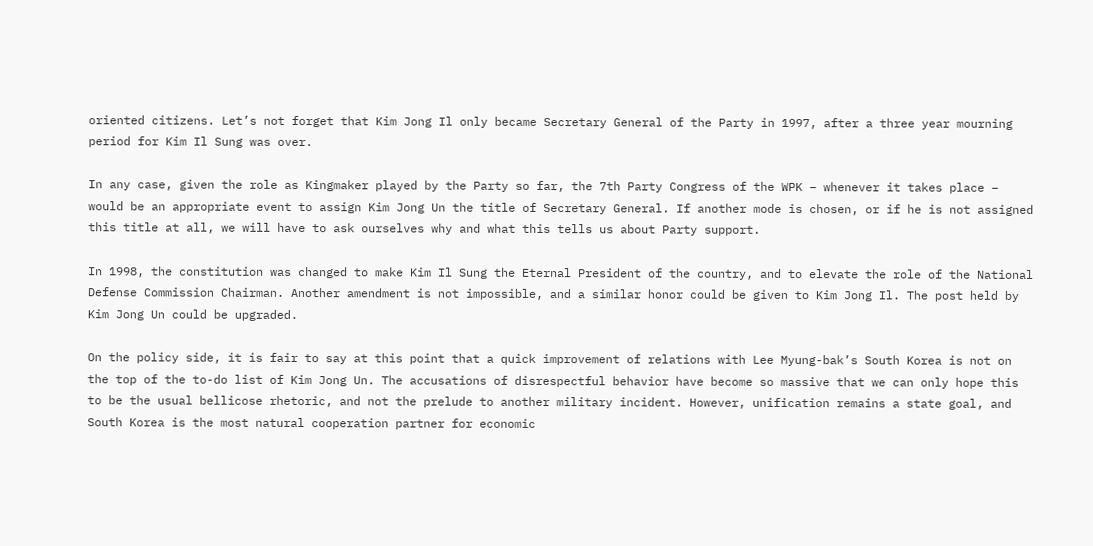oriented citizens. Let’s not forget that Kim Jong Il only became Secretary General of the Party in 1997, after a three year mourning period for Kim Il Sung was over.

In any case, given the role as Kingmaker played by the Party so far, the 7th Party Congress of the WPK – whenever it takes place – would be an appropriate event to assign Kim Jong Un the title of Secretary General. If another mode is chosen, or if he is not assigned this title at all, we will have to ask ourselves why and what this tells us about Party support.

In 1998, the constitution was changed to make Kim Il Sung the Eternal President of the country, and to elevate the role of the National Defense Commission Chairman. Another amendment is not impossible, and a similar honor could be given to Kim Jong Il. The post held by Kim Jong Un could be upgraded.

On the policy side, it is fair to say at this point that a quick improvement of relations with Lee Myung-bak’s South Korea is not on the top of the to-do list of Kim Jong Un. The accusations of disrespectful behavior have become so massive that we can only hope this to be the usual bellicose rhetoric, and not the prelude to another military incident. However, unification remains a state goal, and South Korea is the most natural cooperation partner for economic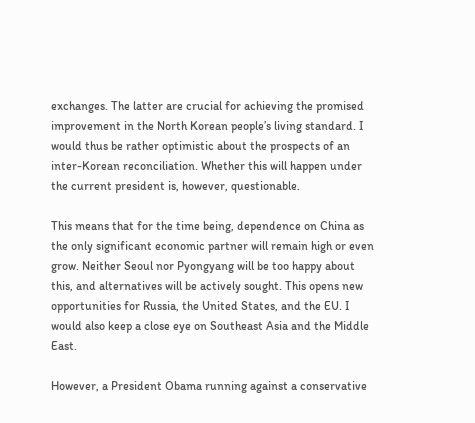exchanges. The latter are crucial for achieving the promised improvement in the North Korean people’s living standard. I would thus be rather optimistic about the prospects of an inter-Korean reconciliation. Whether this will happen under the current president is, however, questionable.

This means that for the time being, dependence on China as the only significant economic partner will remain high or even grow. Neither Seoul nor Pyongyang will be too happy about this, and alternatives will be actively sought. This opens new opportunities for Russia, the United States, and the EU. I would also keep a close eye on Southeast Asia and the Middle East.

However, a President Obama running against a conservative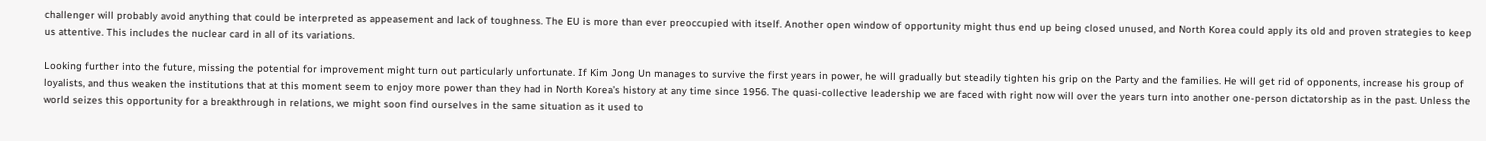challenger will probably avoid anything that could be interpreted as appeasement and lack of toughness. The EU is more than ever preoccupied with itself. Another open window of opportunity might thus end up being closed unused, and North Korea could apply its old and proven strategies to keep us attentive. This includes the nuclear card in all of its variations.

Looking further into the future, missing the potential for improvement might turn out particularly unfortunate. If Kim Jong Un manages to survive the first years in power, he will gradually but steadily tighten his grip on the Party and the families. He will get rid of opponents, increase his group of loyalists, and thus weaken the institutions that at this moment seem to enjoy more power than they had in North Korea’s history at any time since 1956. The quasi-collective leadership we are faced with right now will over the years turn into another one-person dictatorship as in the past. Unless the world seizes this opportunity for a breakthrough in relations, we might soon find ourselves in the same situation as it used to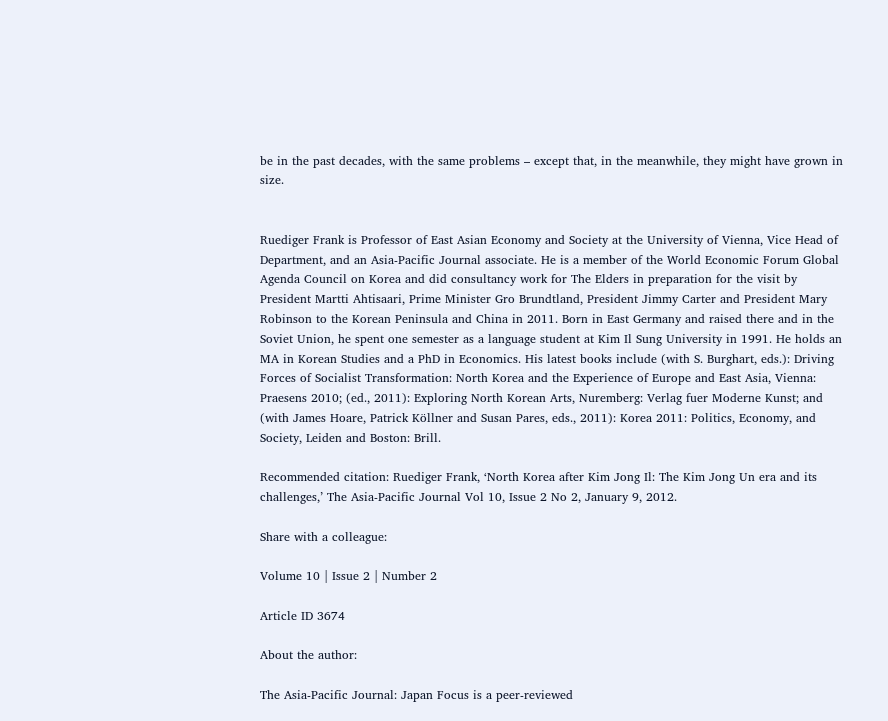be in the past decades, with the same problems – except that, in the meanwhile, they might have grown in size.


Ruediger Frank is Professor of East Asian Economy and Society at the University of Vienna, Vice Head of Department, and an Asia-Pacific Journal associate. He is a member of the World Economic Forum Global Agenda Council on Korea and did consultancy work for The Elders in preparation for the visit by President Martti Ahtisaari, Prime Minister Gro Brundtland, President Jimmy Carter and President Mary Robinson to the Korean Peninsula and China in 2011. Born in East Germany and raised there and in the Soviet Union, he spent one semester as a language student at Kim Il Sung University in 1991. He holds an MA in Korean Studies and a PhD in Economics. His latest books include (with S. Burghart, eds.): Driving Forces of Socialist Transformation: North Korea and the Experience of Europe and East Asia, Vienna: Praesens 2010; (ed., 2011): Exploring North Korean Arts, Nuremberg: Verlag fuer Moderne Kunst; and (with James Hoare, Patrick Köllner and Susan Pares, eds., 2011): Korea 2011: Politics, Economy, and Society, Leiden and Boston: Brill.

Recommended citation: Ruediger Frank, ‘North Korea after Kim Jong Il: The Kim Jong Un era and its challenges,’ The Asia-Pacific Journal Vol 10, Issue 2 No 2, January 9, 2012.

Share with a colleague:

Volume 10 | Issue 2 | Number 2

Article ID 3674

About the author:

The Asia-Pacific Journal: Japan Focus is a peer-reviewed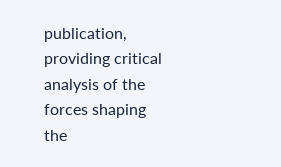publication, providing critical analysis of the forces shaping the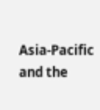Asia-Pacific and the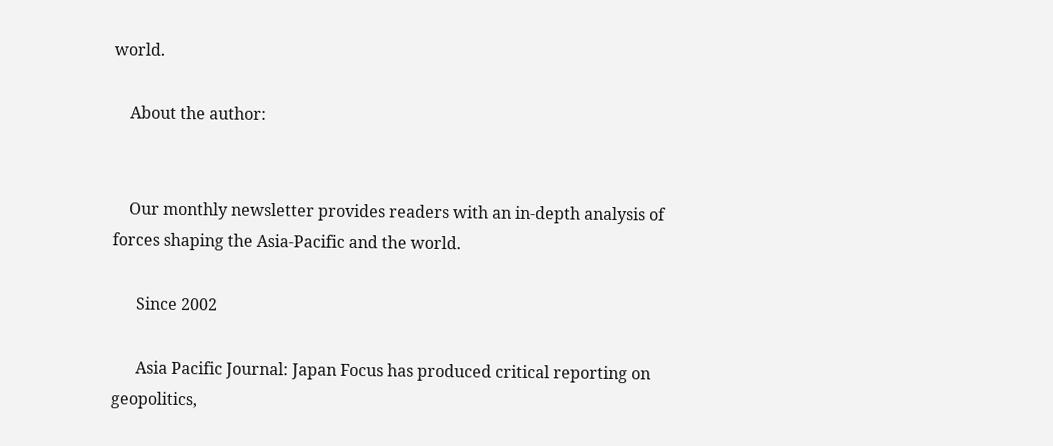world.

    About the author:


    Our monthly newsletter provides readers with an in-depth analysis of forces shaping the Asia-Pacific and the world.

      Since 2002

      Asia Pacific Journal: Japan Focus has produced critical reporting on geopolitics,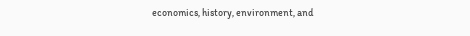economics, history, environment, and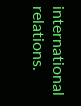international relations.